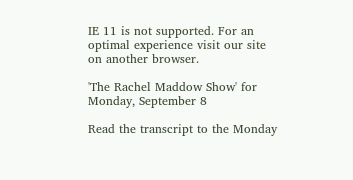IE 11 is not supported. For an optimal experience visit our site on another browser.

'The Rachel Maddow Show' for Monday, September 8

Read the transcript to the Monday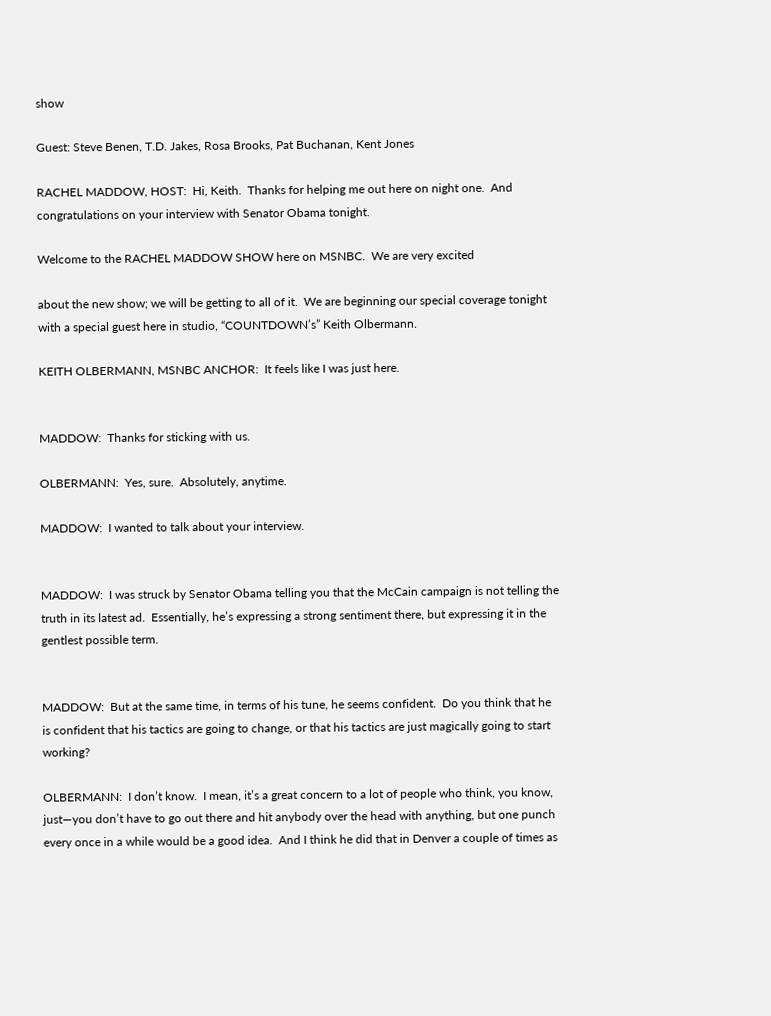show

Guest: Steve Benen, T.D. Jakes, Rosa Brooks, Pat Buchanan, Kent Jones

RACHEL MADDOW, HOST:  Hi, Keith.  Thanks for helping me out here on night one.  And congratulations on your interview with Senator Obama tonight.

Welcome to the RACHEL MADDOW SHOW here on MSNBC.  We are very excited

about the new show; we will be getting to all of it.  We are beginning our special coverage tonight with a special guest here in studio, “COUNTDOWN’s” Keith Olbermann.

KEITH OLBERMANN, MSNBC ANCHOR:  It feels like I was just here.


MADDOW:  Thanks for sticking with us.

OLBERMANN:  Yes, sure.  Absolutely, anytime.

MADDOW:  I wanted to talk about your interview.


MADDOW:  I was struck by Senator Obama telling you that the McCain campaign is not telling the truth in its latest ad.  Essentially, he’s expressing a strong sentiment there, but expressing it in the gentlest possible term.


MADDOW:  But at the same time, in terms of his tune, he seems confident.  Do you think that he is confident that his tactics are going to change, or that his tactics are just magically going to start working?

OLBERMANN:  I don’t know.  I mean, it’s a great concern to a lot of people who think, you know, just—you don’t have to go out there and hit anybody over the head with anything, but one punch every once in a while would be a good idea.  And I think he did that in Denver a couple of times as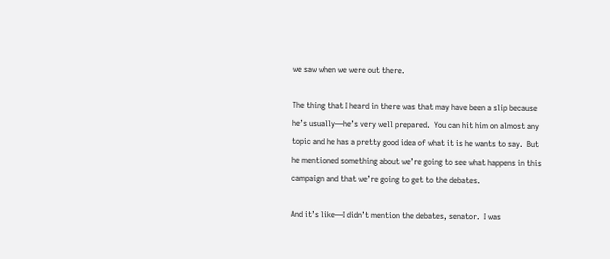we saw when we were out there.

The thing that I heard in there was that may have been a slip because he’s usually—he’s very well prepared.  You can hit him on almost any topic and he has a pretty good idea of what it is he wants to say.  But he mentioned something about we’re going to see what happens in this campaign and that we’re going to get to the debates.

And it’s like—I didn’t mention the debates, senator.  I was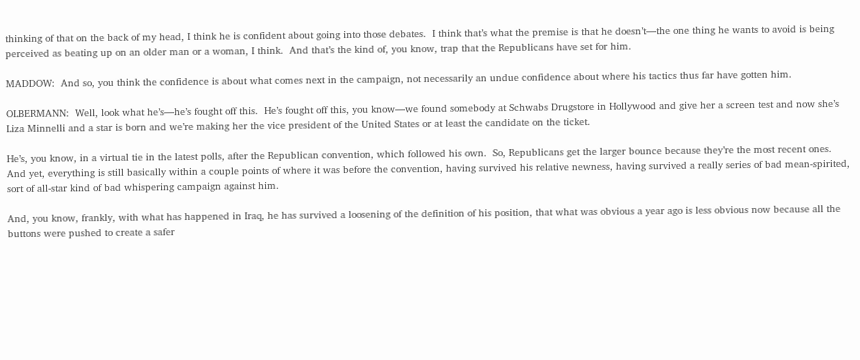thinking of that on the back of my head, I think he is confident about going into those debates.  I think that’s what the premise is that he doesn’t—the one thing he wants to avoid is being perceived as beating up on an older man or a woman, I think.  And that’s the kind of, you know, trap that the Republicans have set for him.

MADDOW:  And so, you think the confidence is about what comes next in the campaign, not necessarily an undue confidence about where his tactics thus far have gotten him.

OLBERMANN:  Well, look what he’s—he’s fought off this.  He’s fought off this, you know—we found somebody at Schwabs Drugstore in Hollywood and give her a screen test and now she’s Liza Minnelli and a star is born and we’re making her the vice president of the United States or at least the candidate on the ticket.

He’s, you know, in a virtual tie in the latest polls, after the Republican convention, which followed his own.  So, Republicans get the larger bounce because they’re the most recent ones.  And yet, everything is still basically within a couple points of where it was before the convention, having survived his relative newness, having survived a really series of bad mean-spirited, sort of all-star kind of bad whispering campaign against him.

And, you know, frankly, with what has happened in Iraq, he has survived a loosening of the definition of his position, that what was obvious a year ago is less obvious now because all the buttons were pushed to create a safer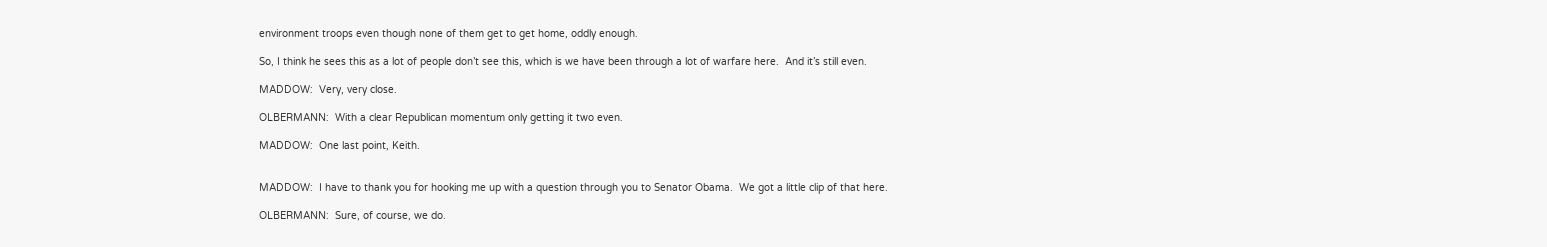environment troops even though none of them get to get home, oddly enough.

So, I think he sees this as a lot of people don’t see this, which is we have been through a lot of warfare here.  And it’s still even.

MADDOW:  Very, very close.

OLBERMANN:  With a clear Republican momentum only getting it two even.

MADDOW:  One last point, Keith.


MADDOW:  I have to thank you for hooking me up with a question through you to Senator Obama.  We got a little clip of that here.

OLBERMANN:  Sure, of course, we do.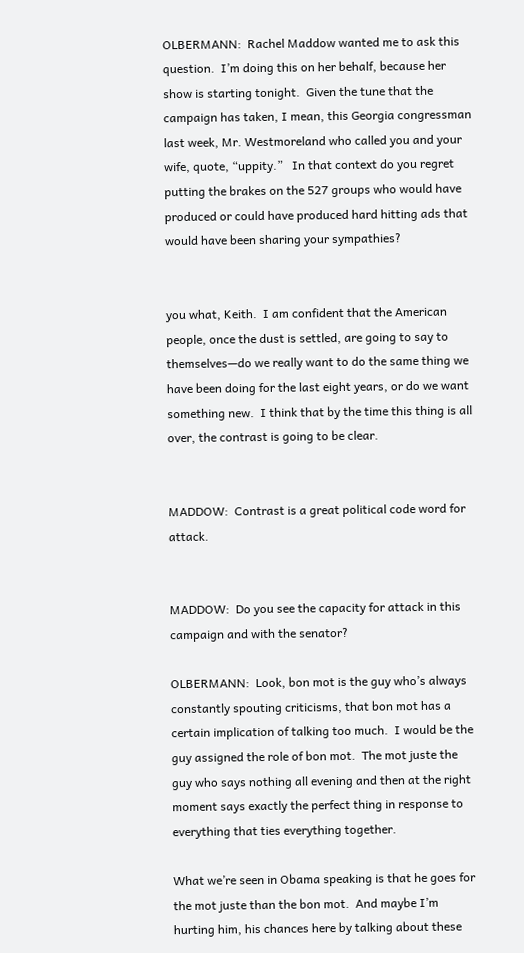OLBERMANN:  Rachel Maddow wanted me to ask this question.  I’m doing this on her behalf, because her show is starting tonight.  Given the tune that the campaign has taken, I mean, this Georgia congressman last week, Mr. Westmoreland who called you and your wife, quote, “uppity.”   In that context do you regret putting the brakes on the 527 groups who would have produced or could have produced hard hitting ads that would have been sharing your sympathies?


you what, Keith.  I am confident that the American people, once the dust is settled, are going to say to themselves—do we really want to do the same thing we have been doing for the last eight years, or do we want something new.  I think that by the time this thing is all over, the contrast is going to be clear.


MADDOW:  Contrast is a great political code word for attack.


MADDOW:  Do you see the capacity for attack in this campaign and with the senator?

OLBERMANN:  Look, bon mot is the guy who’s always constantly spouting criticisms, that bon mot has a certain implication of talking too much.  I would be the guy assigned the role of bon mot.  The mot juste the guy who says nothing all evening and then at the right moment says exactly the perfect thing in response to everything that ties everything together.

What we’re seen in Obama speaking is that he goes for the mot juste than the bon mot.  And maybe I’m hurting him, his chances here by talking about these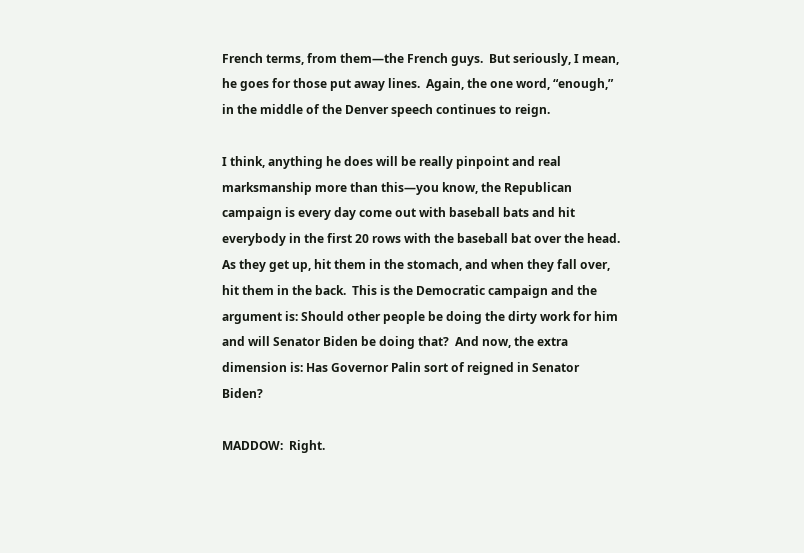French terms, from them—the French guys.  But seriously, I mean, he goes for those put away lines.  Again, the one word, “enough,” in the middle of the Denver speech continues to reign.

I think, anything he does will be really pinpoint and real marksmanship more than this—you know, the Republican campaign is every day come out with baseball bats and hit everybody in the first 20 rows with the baseball bat over the head.  As they get up, hit them in the stomach, and when they fall over, hit them in the back.  This is the Democratic campaign and the argument is: Should other people be doing the dirty work for him and will Senator Biden be doing that?  And now, the extra dimension is: Has Governor Palin sort of reigned in Senator Biden?

MADDOW:  Right.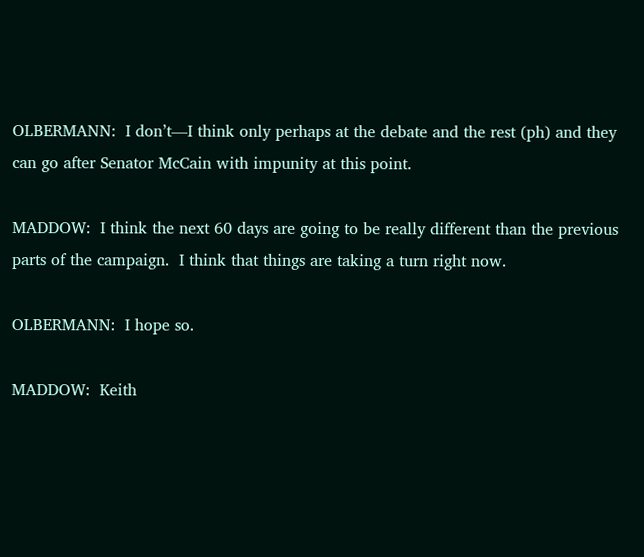OLBERMANN:  I don’t—I think only perhaps at the debate and the rest (ph) and they can go after Senator McCain with impunity at this point.

MADDOW:  I think the next 60 days are going to be really different than the previous parts of the campaign.  I think that things are taking a turn right now.

OLBERMANN:  I hope so.

MADDOW:  Keith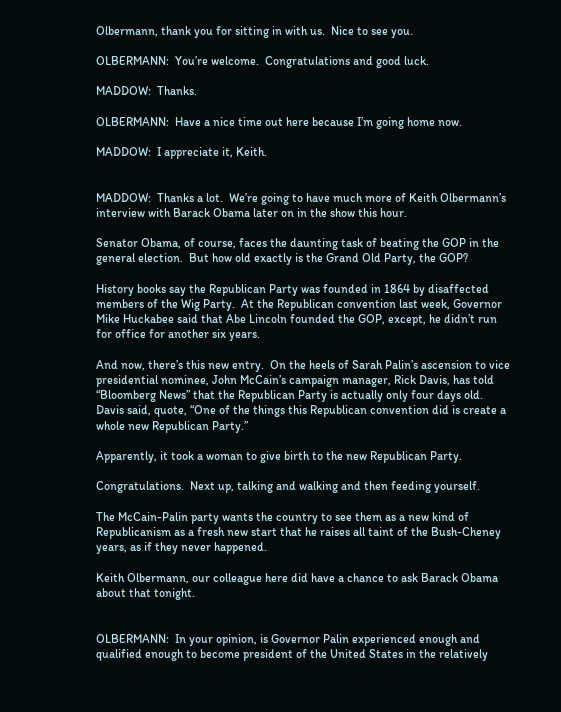Olbermann, thank you for sitting in with us.  Nice to see you.

OLBERMANN:  You’re welcome.  Congratulations and good luck.

MADDOW:  Thanks.

OLBERMANN:  Have a nice time out here because I’m going home now.

MADDOW:  I appreciate it, Keith.


MADDOW:  Thanks a lot.  We’re going to have much more of Keith Olbermann’s interview with Barack Obama later on in the show this hour.

Senator Obama, of course, faces the daunting task of beating the GOP in the general election.  But how old exactly is the Grand Old Party, the GOP?

History books say the Republican Party was founded in 1864 by disaffected members of the Wig Party.  At the Republican convention last week, Governor Mike Huckabee said that Abe Lincoln founded the GOP, except, he didn’t run for office for another six years.

And now, there’s this new entry.  On the heels of Sarah Palin’s ascension to vice presidential nominee, John McCain’s campaign manager, Rick Davis, has told “Bloomberg News” that the Republican Party is actually only four days old.  Davis said, quote, “One of the things this Republican convention did is create a whole new Republican Party.”

Apparently, it took a woman to give birth to the new Republican Party.

Congratulations.  Next up, talking and walking and then feeding yourself.

The McCain-Palin party wants the country to see them as a new kind of Republicanism as a fresh new start that he raises all taint of the Bush-Cheney years, as if they never happened.

Keith Olbermann, our colleague here did have a chance to ask Barack Obama about that tonight.


OLBERMANN:  In your opinion, is Governor Palin experienced enough and qualified enough to become president of the United States in the relatively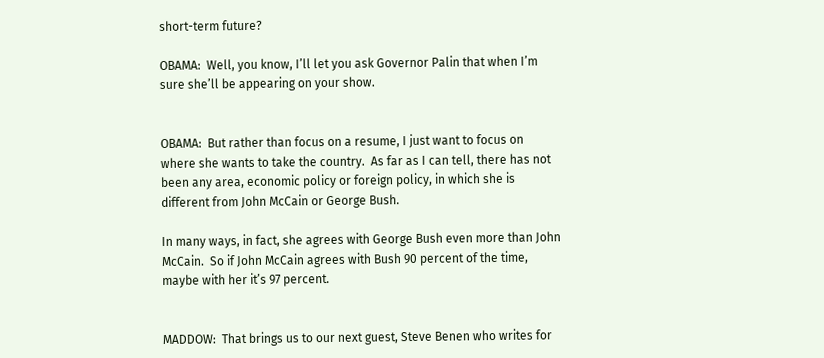short-term future?

OBAMA:  Well, you know, I’ll let you ask Governor Palin that when I’m sure she’ll be appearing on your show.


OBAMA:  But rather than focus on a resume, I just want to focus on where she wants to take the country.  As far as I can tell, there has not been any area, economic policy or foreign policy, in which she is different from John McCain or George Bush.

In many ways, in fact, she agrees with George Bush even more than John McCain.  So if John McCain agrees with Bush 90 percent of the time, maybe with her it’s 97 percent.


MADDOW:  That brings us to our next guest, Steve Benen who writes for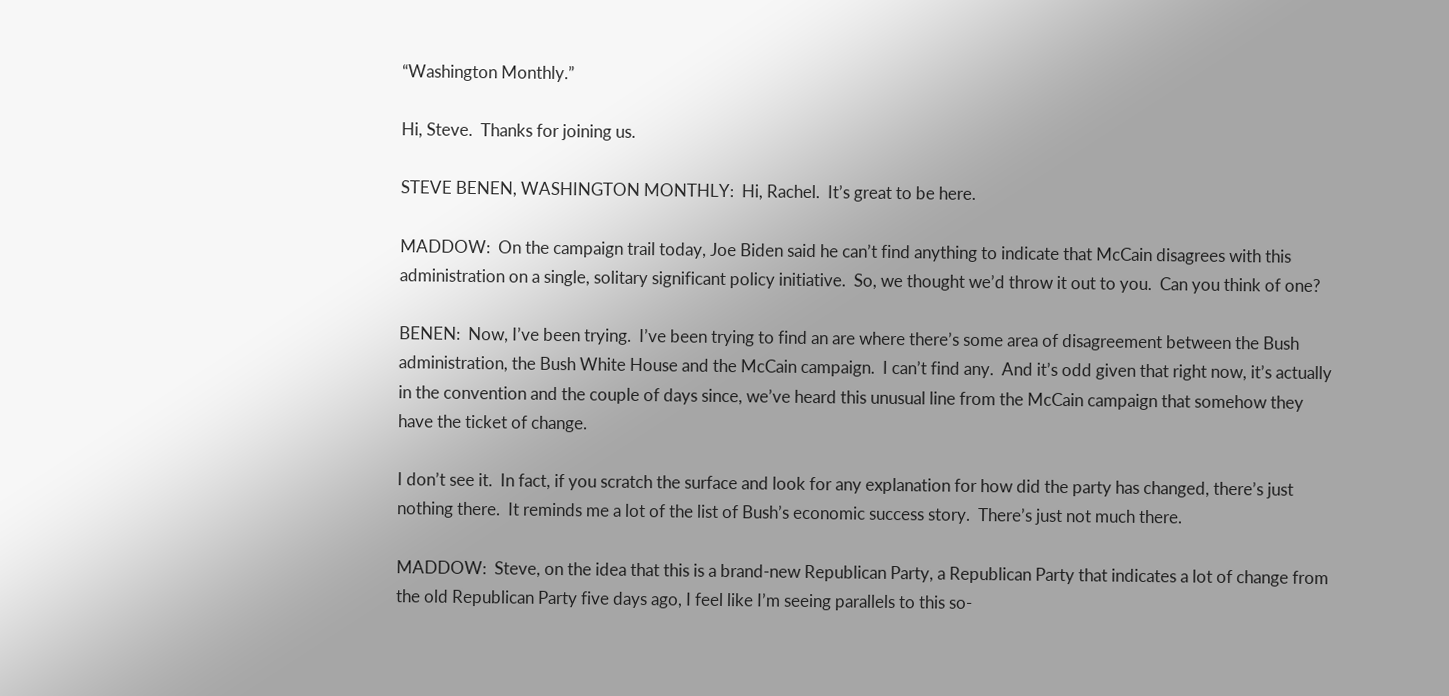“Washington Monthly.”

Hi, Steve.  Thanks for joining us.

STEVE BENEN, WASHINGTON MONTHLY:  Hi, Rachel.  It’s great to be here.

MADDOW:  On the campaign trail today, Joe Biden said he can’t find anything to indicate that McCain disagrees with this administration on a single, solitary significant policy initiative.  So, we thought we’d throw it out to you.  Can you think of one?

BENEN:  Now, I’ve been trying.  I’ve been trying to find an are where there’s some area of disagreement between the Bush administration, the Bush White House and the McCain campaign.  I can’t find any.  And it’s odd given that right now, it’s actually in the convention and the couple of days since, we’ve heard this unusual line from the McCain campaign that somehow they have the ticket of change.

I don’t see it.  In fact, if you scratch the surface and look for any explanation for how did the party has changed, there’s just nothing there.  It reminds me a lot of the list of Bush’s economic success story.  There’s just not much there.

MADDOW:  Steve, on the idea that this is a brand-new Republican Party, a Republican Party that indicates a lot of change from the old Republican Party five days ago, I feel like I’m seeing parallels to this so-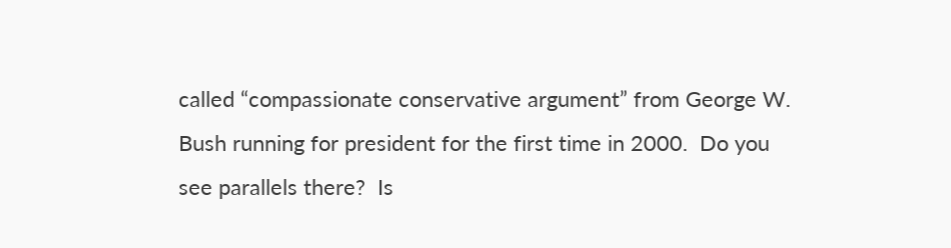called “compassionate conservative argument” from George W. Bush running for president for the first time in 2000.  Do you see parallels there?  Is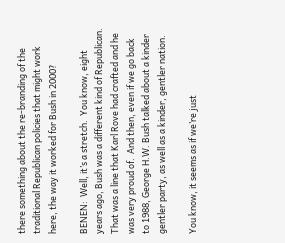there something about the re-branding of the traditional Republican policies that might work here, the way it worked for Bush in 2000?

BENEN:  Well, it’s a stretch.  You know, eight years ago, Bush was a different kind of Republican.  That was a line that Karl Rove had crafted and he was very proud of.  And then, even if we go back to 1988, George H.W. Bush talked about a kinder gentler party, as well as a kinder, gentler nation.

You know, it seems as if we’re just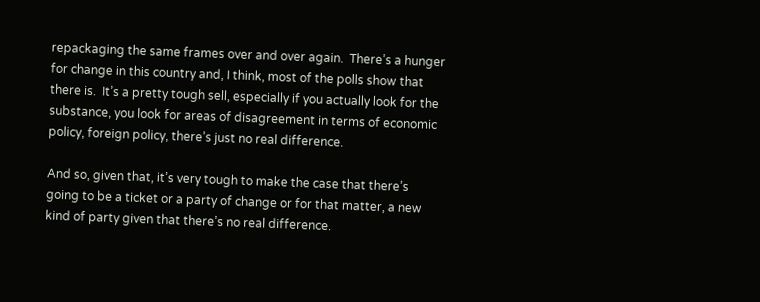repackaging the same frames over and over again.  There’s a hunger for change in this country and, I think, most of the polls show that there is.  It’s a pretty tough sell, especially if you actually look for the substance, you look for areas of disagreement in terms of economic policy, foreign policy, there’s just no real difference.

And so, given that, it’s very tough to make the case that there’s going to be a ticket or a party of change or for that matter, a new kind of party given that there’s no real difference.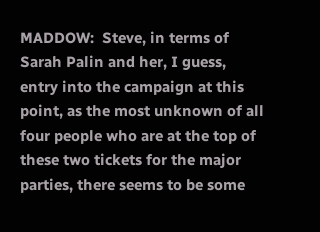MADDOW:  Steve, in terms of Sarah Palin and her, I guess, entry into the campaign at this point, as the most unknown of all four people who are at the top of these two tickets for the major parties, there seems to be some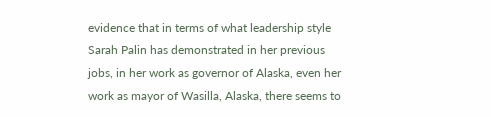evidence that in terms of what leadership style Sarah Palin has demonstrated in her previous jobs, in her work as governor of Alaska, even her work as mayor of Wasilla, Alaska, there seems to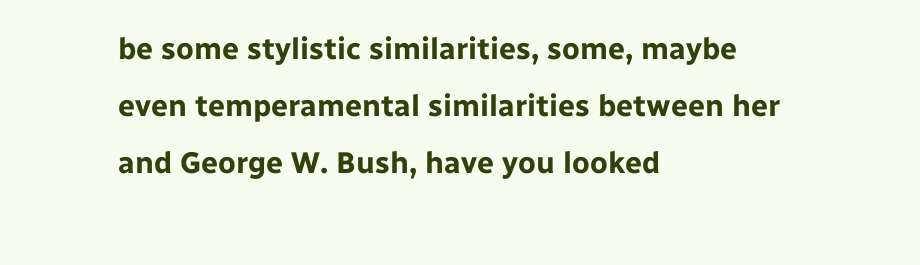be some stylistic similarities, some, maybe even temperamental similarities between her and George W. Bush, have you looked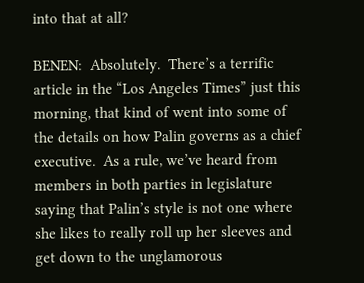into that at all?

BENEN:  Absolutely.  There’s a terrific article in the “Los Angeles Times” just this morning, that kind of went into some of the details on how Palin governs as a chief executive.  As a rule, we’ve heard from members in both parties in legislature saying that Palin’s style is not one where she likes to really roll up her sleeves and get down to the unglamorous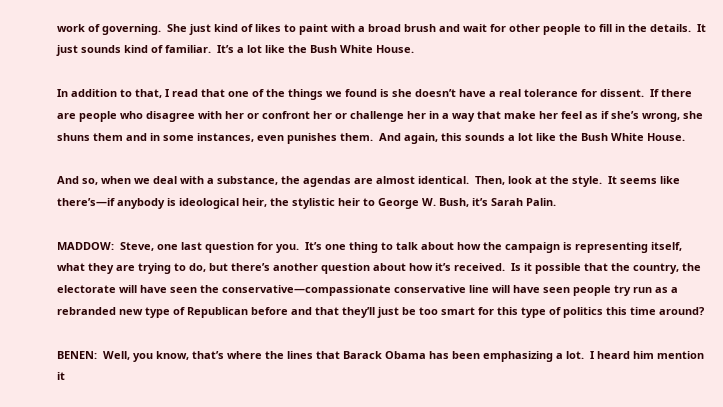work of governing.  She just kind of likes to paint with a broad brush and wait for other people to fill in the details.  It just sounds kind of familiar.  It’s a lot like the Bush White House.

In addition to that, I read that one of the things we found is she doesn’t have a real tolerance for dissent.  If there are people who disagree with her or confront her or challenge her in a way that make her feel as if she’s wrong, she shuns them and in some instances, even punishes them.  And again, this sounds a lot like the Bush White House.

And so, when we deal with a substance, the agendas are almost identical.  Then, look at the style.  It seems like there’s—if anybody is ideological heir, the stylistic heir to George W. Bush, it’s Sarah Palin.

MADDOW:  Steve, one last question for you.  It’s one thing to talk about how the campaign is representing itself, what they are trying to do, but there’s another question about how it’s received.  Is it possible that the country, the electorate will have seen the conservative—compassionate conservative line will have seen people try run as a rebranded new type of Republican before and that they’ll just be too smart for this type of politics this time around?

BENEN:  Well, you know, that’s where the lines that Barack Obama has been emphasizing a lot.  I heard him mention it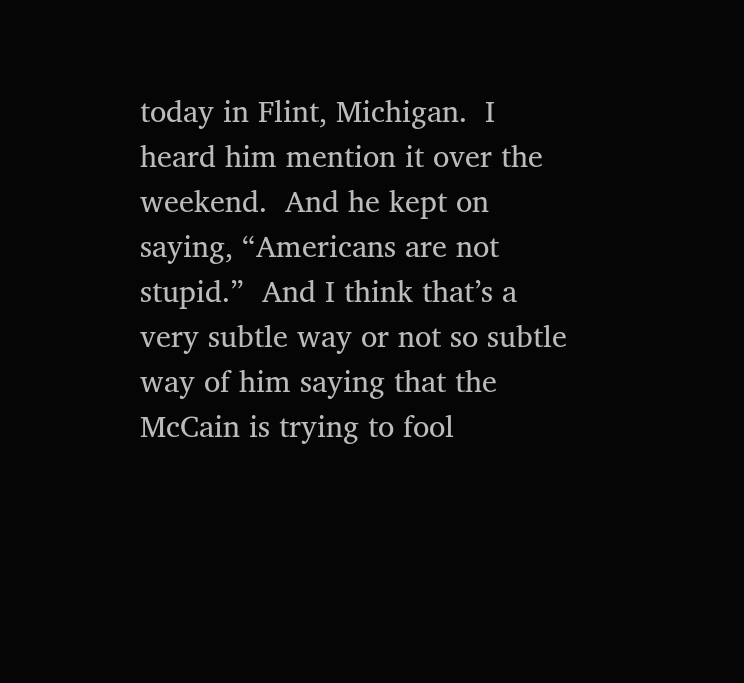today in Flint, Michigan.  I heard him mention it over the weekend.  And he kept on saying, “Americans are not stupid.”  And I think that’s a very subtle way or not so subtle way of him saying that the McCain is trying to fool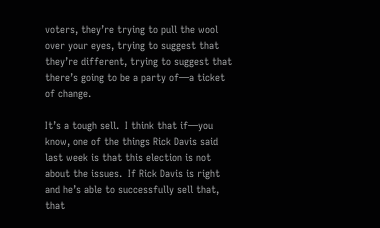voters, they’re trying to pull the wool over your eyes, trying to suggest that they’re different, trying to suggest that there’s going to be a party of—a ticket of change.

It’s a tough sell.  I think that if—you know, one of the things Rick Davis said last week is that this election is not about the issues.  If Rick Davis is right and he’s able to successfully sell that, that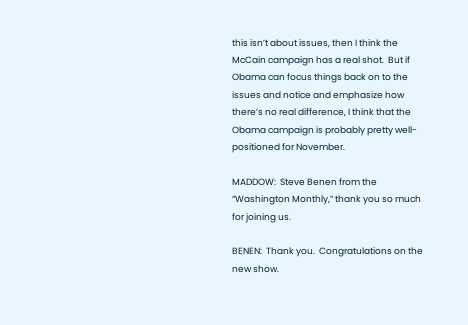this isn’t about issues, then I think the McCain campaign has a real shot.  But if Obama can focus things back on to the issues and notice and emphasize how there’s no real difference, I think that the Obama campaign is probably pretty well-positioned for November.

MADDOW:  Steve Benen from the “Washington Monthly,” thank you so much for joining us.

BENEN:  Thank you.  Congratulations on the new show.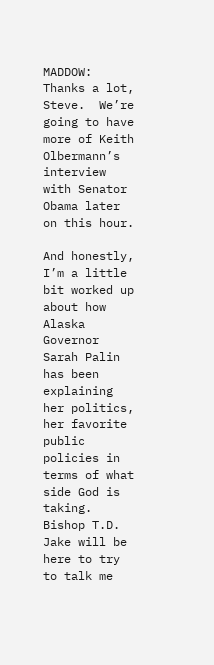MADDOW:  Thanks a lot, Steve.  We’re going to have more of Keith Olbermann’s interview with Senator Obama later on this hour.

And honestly, I’m a little bit worked up about how Alaska Governor Sarah Palin has been explaining her politics, her favorite public policies in terms of what side God is taking.  Bishop T.D. Jake will be here to try to talk me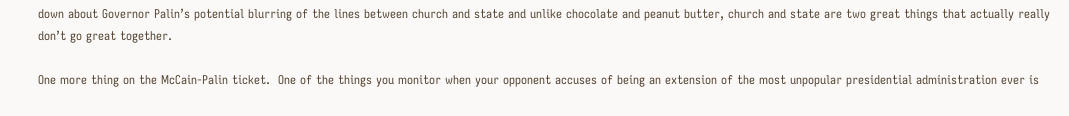down about Governor Palin’s potential blurring of the lines between church and state and unlike chocolate and peanut butter, church and state are two great things that actually really don’t go great together.

One more thing on the McCain-Palin ticket.  One of the things you monitor when your opponent accuses of being an extension of the most unpopular presidential administration ever is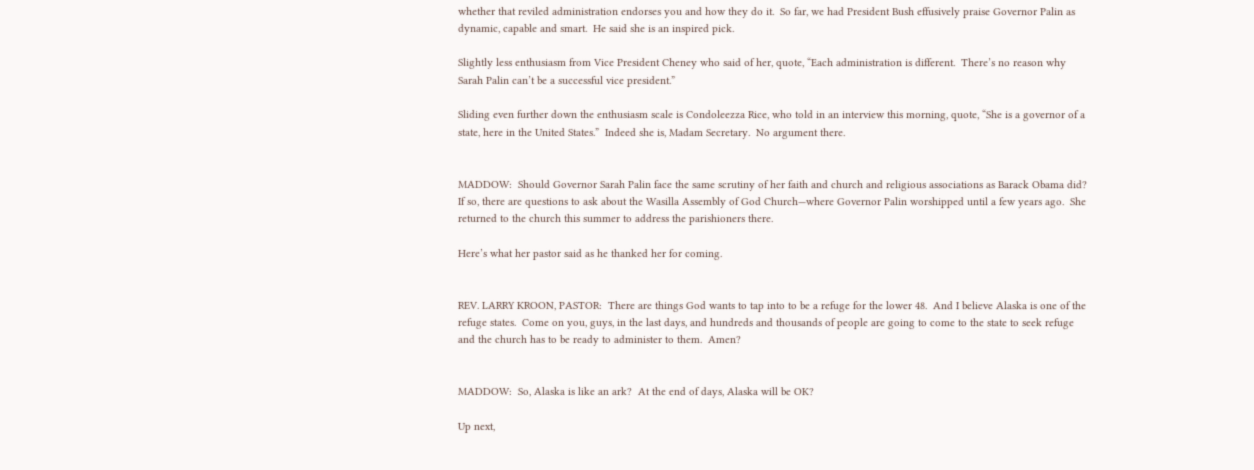whether that reviled administration endorses you and how they do it.  So far, we had President Bush effusively praise Governor Palin as dynamic, capable and smart.  He said she is an inspired pick.

Slightly less enthusiasm from Vice President Cheney who said of her, quote, “Each administration is different.  There’s no reason why Sarah Palin can’t be a successful vice president.”

Sliding even further down the enthusiasm scale is Condoleezza Rice, who told in an interview this morning, quote, “She is a governor of a state, here in the United States.”  Indeed she is, Madam Secretary.  No argument there.


MADDOW:  Should Governor Sarah Palin face the same scrutiny of her faith and church and religious associations as Barack Obama did?  If so, there are questions to ask about the Wasilla Assembly of God Church—where Governor Palin worshipped until a few years ago.  She returned to the church this summer to address the parishioners there.

Here’s what her pastor said as he thanked her for coming.


REV. LARRY KROON, PASTOR:  There are things God wants to tap into to be a refuge for the lower 48.  And I believe Alaska is one of the refuge states.  Come on you, guys, in the last days, and hundreds and thousands of people are going to come to the state to seek refuge and the church has to be ready to administer to them.  Amen?


MADDOW:  So, Alaska is like an ark?  At the end of days, Alaska will be OK?

Up next,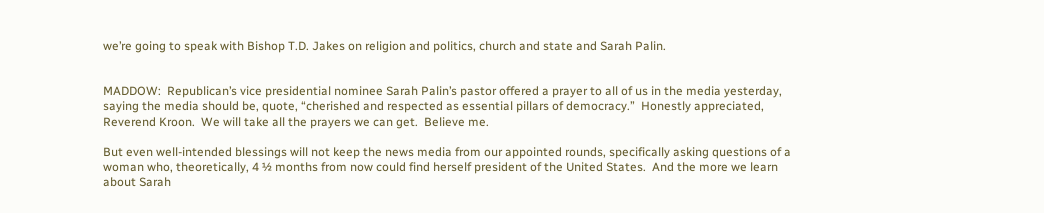we’re going to speak with Bishop T.D. Jakes on religion and politics, church and state and Sarah Palin.


MADDOW:  Republican’s vice presidential nominee Sarah Palin’s pastor offered a prayer to all of us in the media yesterday, saying the media should be, quote, “cherished and respected as essential pillars of democracy.”  Honestly appreciated, Reverend Kroon.  We will take all the prayers we can get.  Believe me.

But even well-intended blessings will not keep the news media from our appointed rounds, specifically asking questions of a woman who, theoretically, 4 ½ months from now could find herself president of the United States.  And the more we learn about Sarah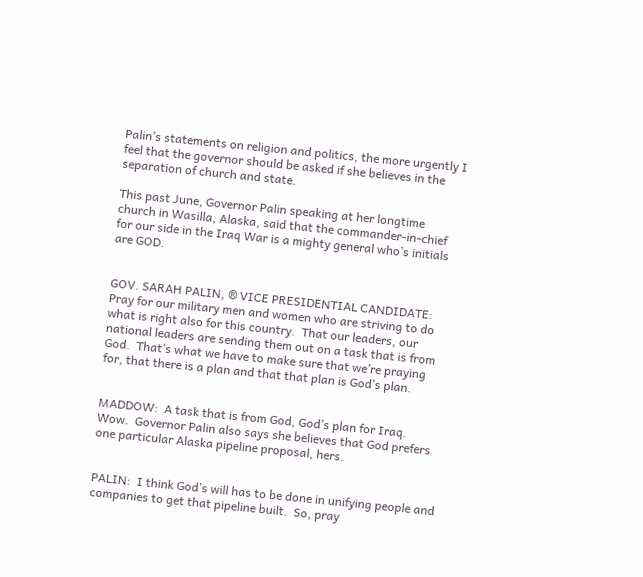Palin’s statements on religion and politics, the more urgently I feel that the governor should be asked if she believes in the separation of church and state.

This past June, Governor Palin speaking at her longtime church in Wasilla, Alaska, said that the commander-in-chief for our side in the Iraq War is a mighty general who’s initials are GOD.


GOV. SARAH PALIN, ® VICE PRESIDENTIAL CANDIDATE:  Pray for our military men and women who are striving to do what is right also for this country.  That our leaders, our national leaders are sending them out on a task that is from God.  That’s what we have to make sure that we’re praying for, that there is a plan and that that plan is God’s plan.


MADDOW:  A task that is from God, God’s plan for Iraq.  Wow.  Governor Palin also says she believes that God prefers one particular Alaska pipeline proposal, hers.


PALIN:  I think God’s will has to be done in unifying people and companies to get that pipeline built.  So, pray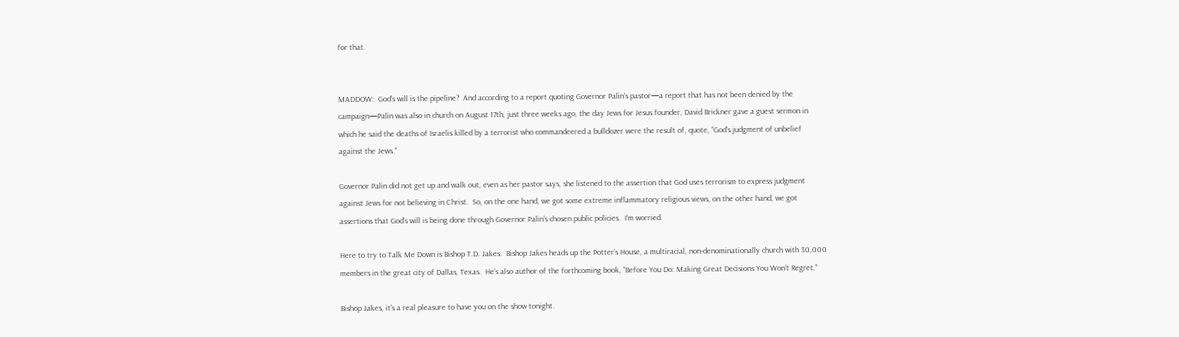for that.


MADDOW:  God’s will is the pipeline?  And according to a report quoting Governor Palin’s pastor—a report that has not been denied by the campaign—Palin was also in church on August 17th, just three weeks ago, the day Jews for Jesus founder, David Brickner gave a guest sermon in which he said the deaths of Israelis killed by a terrorist who commandeered a bulldozer were the result of, quote, “God’s judgment of unbelief against the Jews.”

Governor Palin did not get up and walk out, even as her pastor says, she listened to the assertion that God uses terrorism to express judgment against Jews for not believing in Christ.  So, on the one hand, we got some extreme inflammatory religious views, on the other hand, we got assertions that God’s will is being done through Governor Palin’s chosen public policies.  I’m worried.

Here to try to Talk Me Down is Bishop T.D. Jakes.  Bishop Jakes heads up the Potter’s House, a multiracial, non-denominationally church with 30,000 members in the great city of Dallas, Texas.  He’s also author of the forthcoming book, “Before You Do: Making Great Decisions You Won’t Regret.”

Bishop Jakes, it’s a real pleasure to have you on the show tonight.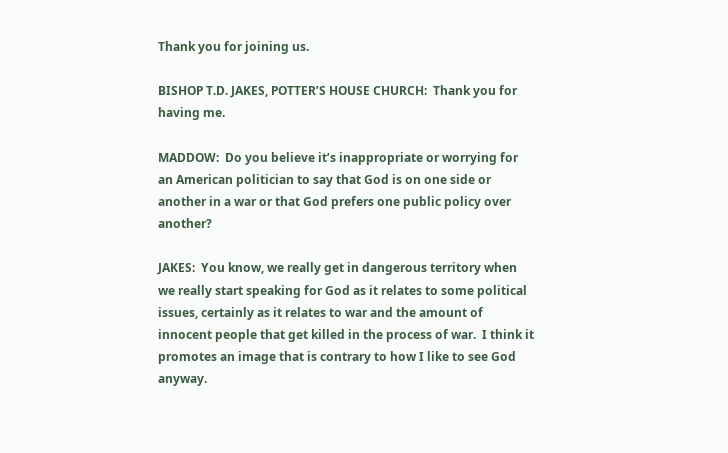Thank you for joining us.

BISHOP T.D. JAKES, POTTER’S HOUSE CHURCH:  Thank you for having me.

MADDOW:  Do you believe it’s inappropriate or worrying for an American politician to say that God is on one side or another in a war or that God prefers one public policy over another?

JAKES:  You know, we really get in dangerous territory when we really start speaking for God as it relates to some political issues, certainly as it relates to war and the amount of innocent people that get killed in the process of war.  I think it promotes an image that is contrary to how I like to see God anyway.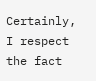Certainly, I respect the fact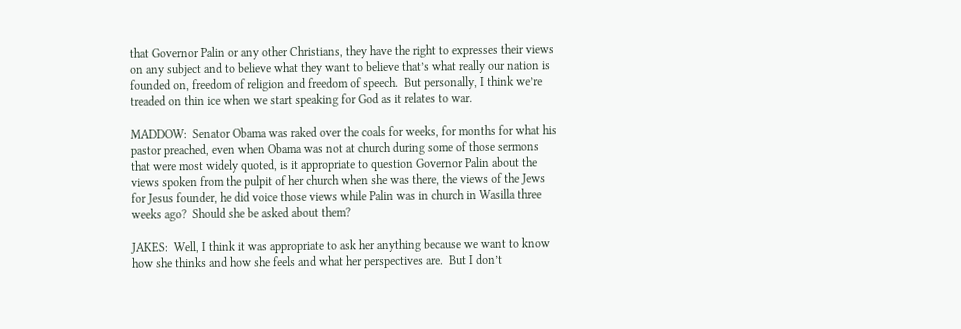that Governor Palin or any other Christians, they have the right to expresses their views on any subject and to believe what they want to believe that’s what really our nation is founded on, freedom of religion and freedom of speech.  But personally, I think we’re treaded on thin ice when we start speaking for God as it relates to war.

MADDOW:  Senator Obama was raked over the coals for weeks, for months for what his pastor preached, even when Obama was not at church during some of those sermons that were most widely quoted, is it appropriate to question Governor Palin about the views spoken from the pulpit of her church when she was there, the views of the Jews for Jesus founder, he did voice those views while Palin was in church in Wasilla three weeks ago?  Should she be asked about them?

JAKES:  Well, I think it was appropriate to ask her anything because we want to know how she thinks and how she feels and what her perspectives are.  But I don’t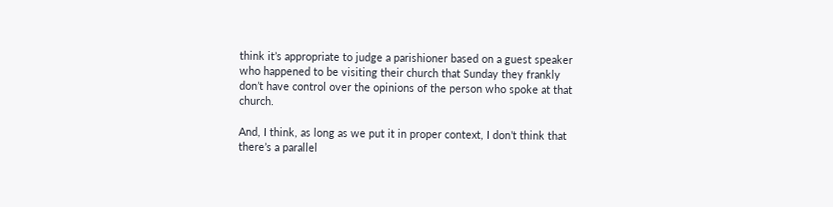think it’s appropriate to judge a parishioner based on a guest speaker who happened to be visiting their church that Sunday they frankly don’t have control over the opinions of the person who spoke at that church.

And, I think, as long as we put it in proper context, I don’t think that there’s a parallel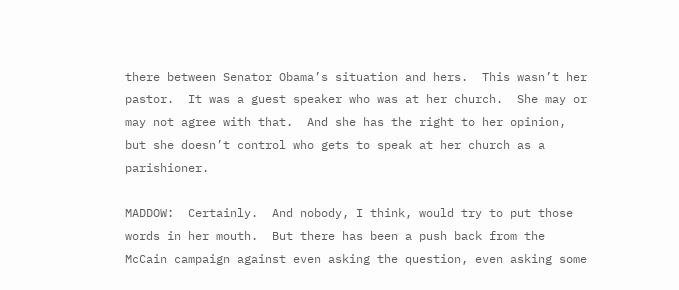there between Senator Obama’s situation and hers.  This wasn’t her pastor.  It was a guest speaker who was at her church.  She may or may not agree with that.  And she has the right to her opinion, but she doesn’t control who gets to speak at her church as a parishioner.

MADDOW:  Certainly.  And nobody, I think, would try to put those words in her mouth.  But there has been a push back from the McCain campaign against even asking the question, even asking some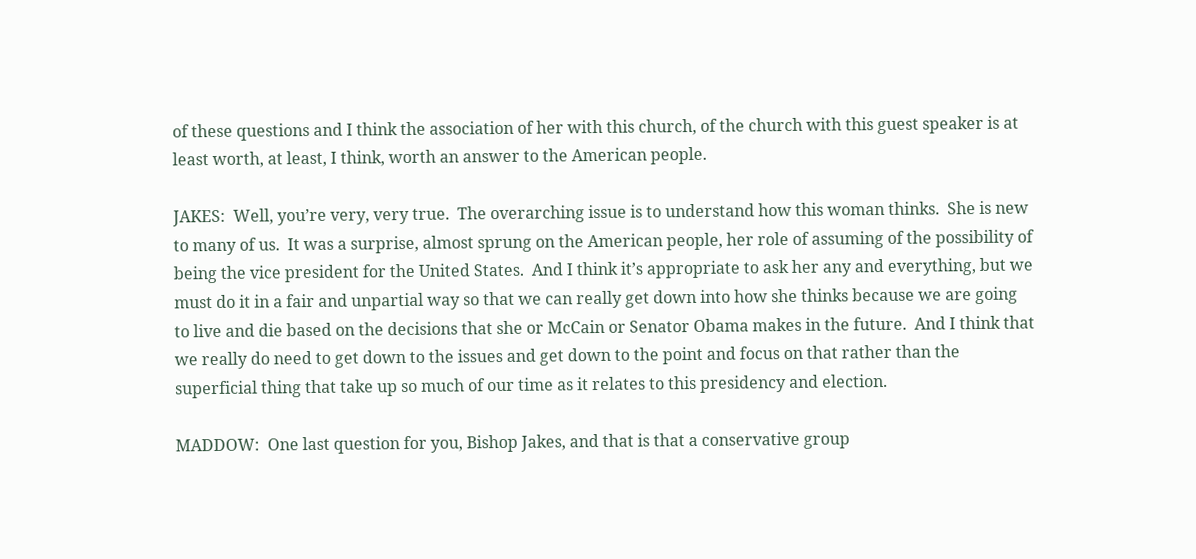of these questions and I think the association of her with this church, of the church with this guest speaker is at least worth, at least, I think, worth an answer to the American people.

JAKES:  Well, you’re very, very true.  The overarching issue is to understand how this woman thinks.  She is new to many of us.  It was a surprise, almost sprung on the American people, her role of assuming of the possibility of being the vice president for the United States.  And I think it’s appropriate to ask her any and everything, but we must do it in a fair and unpartial way so that we can really get down into how she thinks because we are going to live and die based on the decisions that she or McCain or Senator Obama makes in the future.  And I think that we really do need to get down to the issues and get down to the point and focus on that rather than the superficial thing that take up so much of our time as it relates to this presidency and election.

MADDOW:  One last question for you, Bishop Jakes, and that is that a conservative group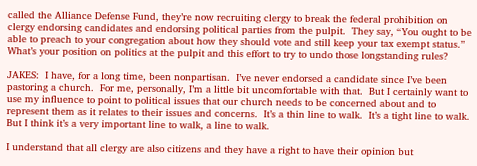called the Alliance Defense Fund, they’re now recruiting clergy to break the federal prohibition on clergy endorsing candidates and endorsing political parties from the pulpit.  They say, “You ought to be able to preach to your congregation about how they should vote and still keep your tax exempt status.”  What’s your position on politics at the pulpit and this effort to try to undo those longstanding rules?

JAKES:  I have, for a long time, been nonpartisan.  I’ve never endorsed a candidate since I’ve been pastoring a church.  For me, personally, I’m a little bit uncomfortable with that.  But I certainly want to use my influence to point to political issues that our church needs to be concerned about and to represent them as it relates to their issues and concerns.  It’s a thin line to walk.  It’s a tight line to walk.  But I think it’s a very important line to walk, a line to walk.

I understand that all clergy are also citizens and they have a right to have their opinion but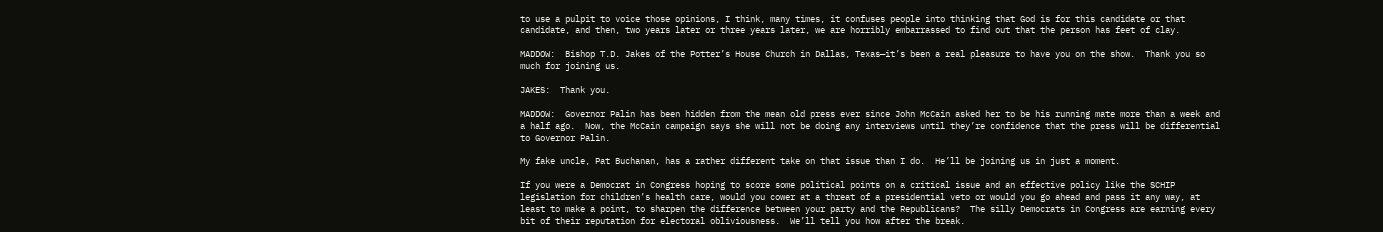to use a pulpit to voice those opinions, I think, many times, it confuses people into thinking that God is for this candidate or that candidate, and then, two years later or three years later, we are horribly embarrassed to find out that the person has feet of clay.

MADDOW:  Bishop T.D. Jakes of the Potter’s House Church in Dallas, Texas—it’s been a real pleasure to have you on the show.  Thank you so much for joining us.

JAKES:  Thank you.

MADDOW:  Governor Palin has been hidden from the mean old press ever since John McCain asked her to be his running mate more than a week and a half ago.  Now, the McCain campaign says she will not be doing any interviews until they’re confidence that the press will be differential to Governor Palin.

My fake uncle, Pat Buchanan, has a rather different take on that issue than I do.  He’ll be joining us in just a moment.

If you were a Democrat in Congress hoping to score some political points on a critical issue and an effective policy like the SCHIP legislation for children’s health care, would you cower at a threat of a presidential veto or would you go ahead and pass it any way, at least to make a point, to sharpen the difference between your party and the Republicans?  The silly Democrats in Congress are earning every bit of their reputation for electoral obliviousness.  We’ll tell you how after the break.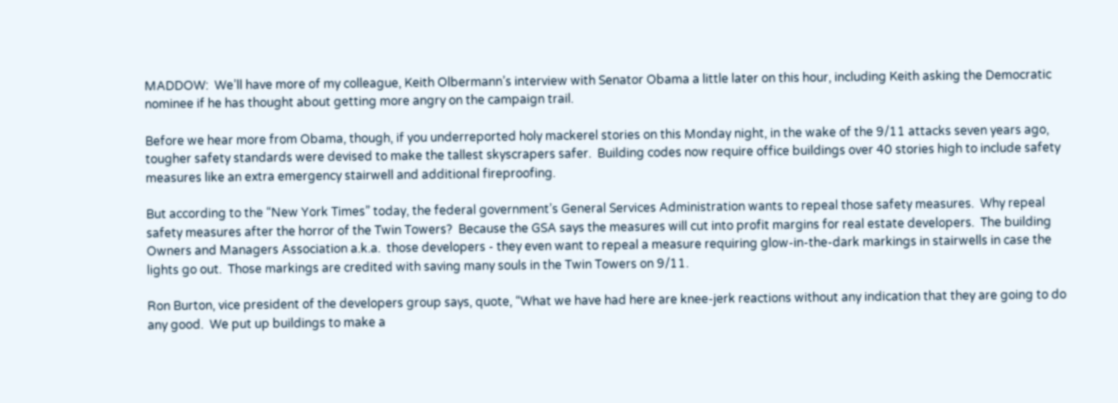MADDOW:  We’ll have more of my colleague, Keith Olbermann’s interview with Senator Obama a little later on this hour, including Keith asking the Democratic nominee if he has thought about getting more angry on the campaign trail.

Before we hear more from Obama, though, if you underreported holy mackerel stories on this Monday night, in the wake of the 9/11 attacks seven years ago, tougher safety standards were devised to make the tallest skyscrapers safer.  Building codes now require office buildings over 40 stories high to include safety measures like an extra emergency stairwell and additional fireproofing.

But according to the “New York Times” today, the federal government’s General Services Administration wants to repeal those safety measures.  Why repeal safety measures after the horror of the Twin Towers?  Because the GSA says the measures will cut into profit margins for real estate developers.  The building Owners and Managers Association a.k.a.  those developers - they even want to repeal a measure requiring glow-in-the-dark markings in stairwells in case the lights go out.  Those markings are credited with saving many souls in the Twin Towers on 9/11.

Ron Burton, vice president of the developers group says, quote, “What we have had here are knee-jerk reactions without any indication that they are going to do any good.  We put up buildings to make a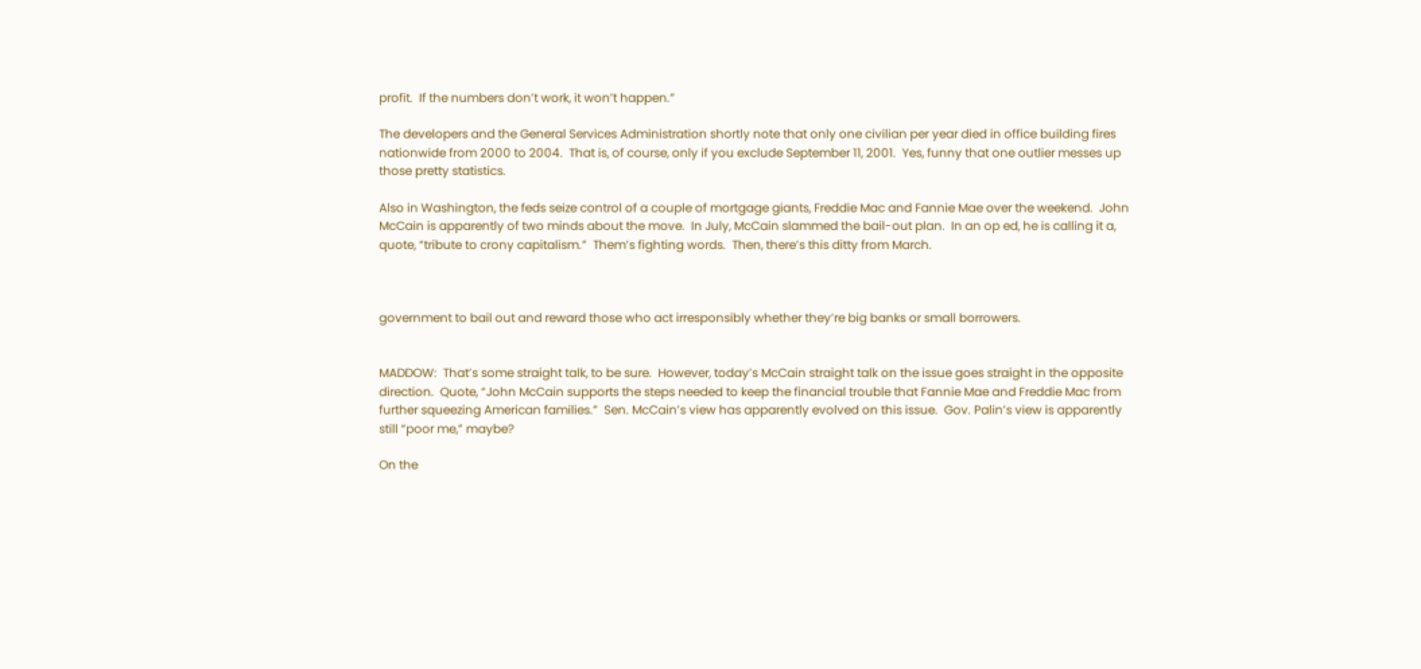profit.  If the numbers don’t work, it won’t happen.”

The developers and the General Services Administration shortly note that only one civilian per year died in office building fires nationwide from 2000 to 2004.  That is, of course, only if you exclude September 11, 2001.  Yes, funny that one outlier messes up those pretty statistics.

Also in Washington, the feds seize control of a couple of mortgage giants, Freddie Mac and Fannie Mae over the weekend.  John McCain is apparently of two minds about the move.  In July, McCain slammed the bail-out plan.  In an op ed, he is calling it a, quote, “tribute to crony capitalism.”  Them’s fighting words.  Then, there’s this ditty from March.



government to bail out and reward those who act irresponsibly whether they’re big banks or small borrowers.


MADDOW:  That’s some straight talk, to be sure.  However, today’s McCain straight talk on the issue goes straight in the opposite direction.  Quote, “John McCain supports the steps needed to keep the financial trouble that Fannie Mae and Freddie Mac from further squeezing American families.”  Sen. McCain’s view has apparently evolved on this issue.  Gov. Palin’s view is apparently still “poor me,” maybe?

On the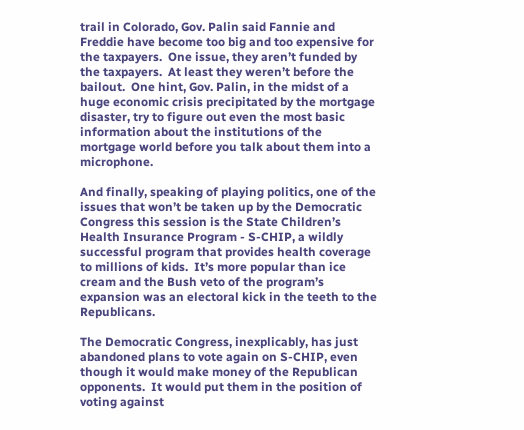trail in Colorado, Gov. Palin said Fannie and Freddie have become too big and too expensive for the taxpayers.  One issue, they aren’t funded by the taxpayers.  At least they weren’t before the bailout.  One hint, Gov. Palin, in the midst of a huge economic crisis precipitated by the mortgage disaster, try to figure out even the most basic information about the institutions of the mortgage world before you talk about them into a microphone.

And finally, speaking of playing politics, one of the issues that won’t be taken up by the Democratic Congress this session is the State Children’s Health Insurance Program - S-CHIP, a wildly successful program that provides health coverage to millions of kids.  It’s more popular than ice cream and the Bush veto of the program’s expansion was an electoral kick in the teeth to the Republicans.

The Democratic Congress, inexplicably, has just abandoned plans to vote again on S-CHIP, even though it would make money of the Republican opponents.  It would put them in the position of voting against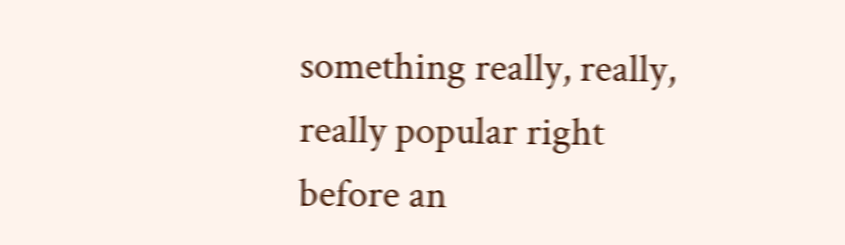something really, really, really popular right before an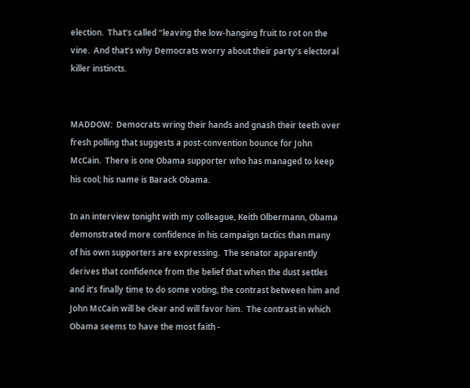election.  That’s called “leaving the low-hanging fruit to rot on the vine.  And that’s why Democrats worry about their party’s electoral killer instincts.


MADDOW:  Democrats wring their hands and gnash their teeth over fresh polling that suggests a post-convention bounce for John McCain.  There is one Obama supporter who has managed to keep his cool; his name is Barack Obama.

In an interview tonight with my colleague, Keith Olbermann, Obama demonstrated more confidence in his campaign tactics than many of his own supporters are expressing.  The senator apparently derives that confidence from the belief that when the dust settles and it’s finally time to do some voting, the contrast between him and John McCain will be clear and will favor him.  The contrast in which Obama seems to have the most faith -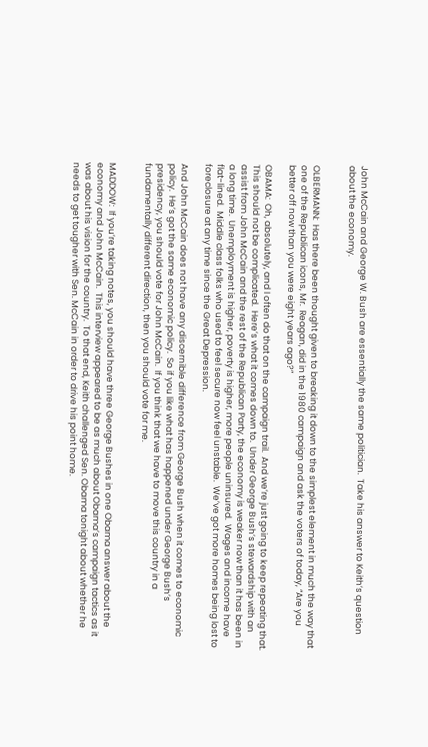John McCain and George W. Bush are essentially the same politician.  Take his answer to Keith’s question about the economy.


OLBERMANN:  Has there been thought given to breaking it down to the simplest element in much the way that one of the Republican icons, Mr.  Reagan, did in the 1980 campaign and ask the voters of today, “Are you better off now than you were eight years ago?”

OBAMA:  Oh, absolutely, and I often do that on the campaign trail.  And we’re just going to keep repeating that.  This should not be complicated.  Here’s what it comes down to.  Under George Bush’s stewardship with an assist from John McCain and the rest of the Republican Party, the economy is weaker now than it has been in a long time.  Unemployment is higher, poverty is higher, more people uninsured.  Wages and income have flat-lined.  Middle class folks who used to feel secure now feel unstable.  We’ve got more homes being lost to foreclosure at any time since the Great Depression.

And John McCain does not have any discernible difference from George Bush when it comes to economic policy.  He’s got the same economic policy.  So if you like what has happened under George Bush’s presidency, you should vote for John McCain.  If you think that we have to move this country in a fundamentally different direction, then you should vote for me.


MADDOW:  If you’re taking notes, you should have three George Bushes in one Obama answer about the economy and John McCain.  This interview appeared to be as much about Obama’s campaign tactics as it was about his vision for the country.  To that end, Keith challenged Sen. Obama tonight about whether he needs to get tougher with Sen. McCain in order to drive his point home.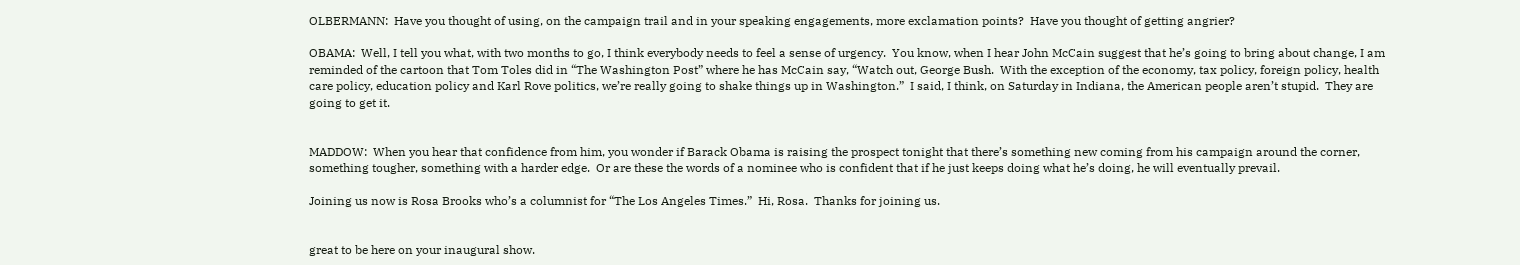OLBERMANN:  Have you thought of using, on the campaign trail and in your speaking engagements, more exclamation points?  Have you thought of getting angrier?

OBAMA:  Well, I tell you what, with two months to go, I think everybody needs to feel a sense of urgency.  You know, when I hear John McCain suggest that he’s going to bring about change, I am reminded of the cartoon that Tom Toles did in “The Washington Post” where he has McCain say, “Watch out, George Bush.  With the exception of the economy, tax policy, foreign policy, health care policy, education policy and Karl Rove politics, we’re really going to shake things up in Washington.”  I said, I think, on Saturday in Indiana, the American people aren’t stupid.  They are going to get it.


MADDOW:  When you hear that confidence from him, you wonder if Barack Obama is raising the prospect tonight that there’s something new coming from his campaign around the corner, something tougher, something with a harder edge.  Or are these the words of a nominee who is confident that if he just keeps doing what he’s doing, he will eventually prevail.

Joining us now is Rosa Brooks who’s a columnist for “The Los Angeles Times.”  Hi, Rosa.  Thanks for joining us.


great to be here on your inaugural show.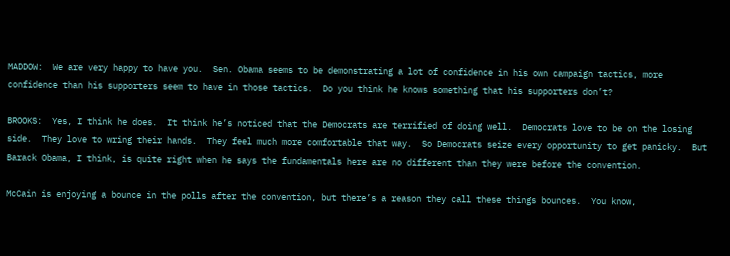MADDOW:  We are very happy to have you.  Sen. Obama seems to be demonstrating a lot of confidence in his own campaign tactics, more confidence than his supporters seem to have in those tactics.  Do you think he knows something that his supporters don’t?

BROOKS:  Yes, I think he does.  It think he’s noticed that the Democrats are terrified of doing well.  Democrats love to be on the losing side.  They love to wring their hands.  They feel much more comfortable that way.  So Democrats seize every opportunity to get panicky.  But Barack Obama, I think, is quite right when he says the fundamentals here are no different than they were before the convention.

McCain is enjoying a bounce in the polls after the convention, but there’s a reason they call these things bounces.  You know,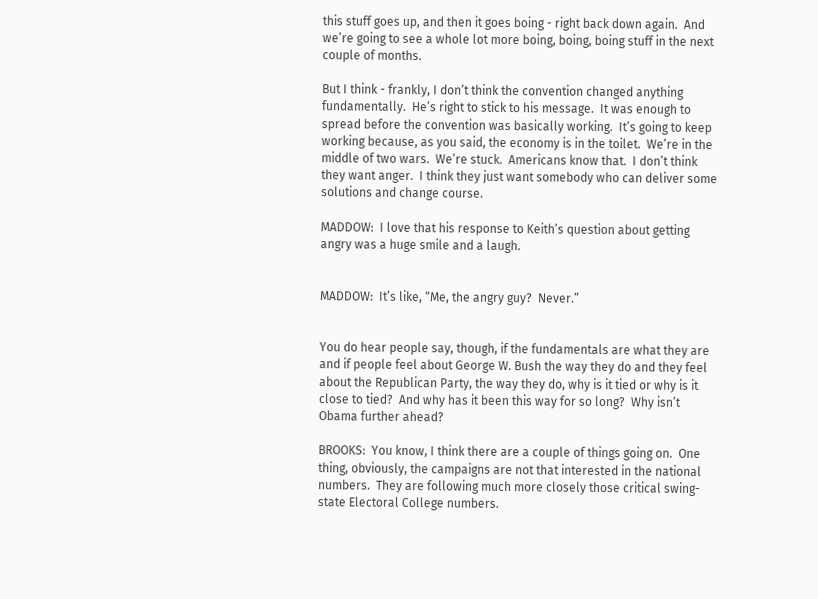this stuff goes up, and then it goes boing - right back down again.  And we’re going to see a whole lot more boing, boing, boing stuff in the next couple of months.

But I think - frankly, I don’t think the convention changed anything fundamentally.  He’s right to stick to his message.  It was enough to spread before the convention was basically working.  It’s going to keep working because, as you said, the economy is in the toilet.  We’re in the middle of two wars.  We’re stuck.  Americans know that.  I don’t think they want anger.  I think they just want somebody who can deliver some solutions and change course.

MADDOW:  I love that his response to Keith’s question about getting angry was a huge smile and a laugh.


MADDOW:  It’s like, “Me, the angry guy?  Never.”


You do hear people say, though, if the fundamentals are what they are and if people feel about George W. Bush the way they do and they feel about the Republican Party, the way they do, why is it tied or why is it close to tied?  And why has it been this way for so long?  Why isn’t Obama further ahead?

BROOKS:  You know, I think there are a couple of things going on.  One thing, obviously, the campaigns are not that interested in the national numbers.  They are following much more closely those critical swing-state Electoral College numbers.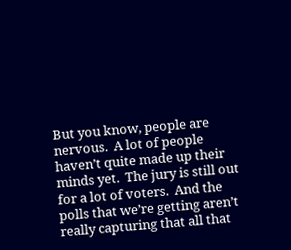But you know, people are nervous.  A lot of people haven’t quite made up their minds yet.  The jury is still out for a lot of voters.  And the polls that we’re getting aren’t really capturing that all that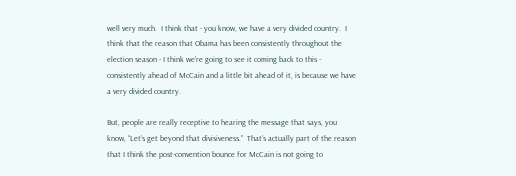well very much.  I think that - you know, we have a very divided country.  I think that the reason that Obama has been consistently throughout the election season - I think we’re going to see it coming back to this - consistently ahead of McCain and a little bit ahead of it, is because we have a very divided country.

But, people are really receptive to hearing the message that says, you know, “Let’s get beyond that divisiveness.”  That’s actually part of the reason that I think the post-convention bounce for McCain is not going to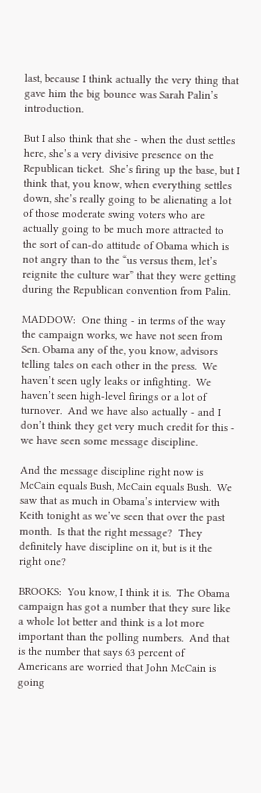last, because I think actually the very thing that gave him the big bounce was Sarah Palin’s introduction.

But I also think that she - when the dust settles here, she’s a very divisive presence on the Republican ticket.  She’s firing up the base, but I think that, you know, when everything settles down, she’s really going to be alienating a lot of those moderate swing voters who are actually going to be much more attracted to the sort of can-do attitude of Obama which is not angry than to the “us versus them, let’s reignite the culture war” that they were getting during the Republican convention from Palin.

MADDOW:  One thing - in terms of the way the campaign works, we have not seen from Sen. Obama any of the, you know, advisors telling tales on each other in the press.  We haven’t seen ugly leaks or infighting.  We haven’t seen high-level firings or a lot of turnover.  And we have also actually - and I don’t think they get very much credit for this - we have seen some message discipline.

And the message discipline right now is McCain equals Bush, McCain equals Bush.  We saw that as much in Obama’s interview with Keith tonight as we’ve seen that over the past month.  Is that the right message?  They definitely have discipline on it, but is it the right one?

BROOKS:  You know, I think it is.  The Obama campaign has got a number that they sure like a whole lot better and think is a lot more important than the polling numbers.  And that is the number that says 63 percent of Americans are worried that John McCain is going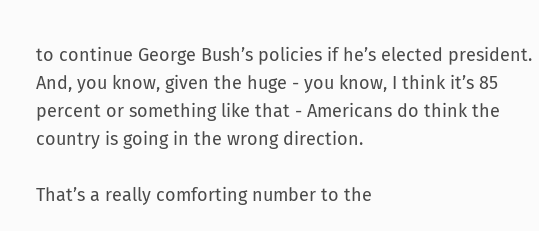to continue George Bush’s policies if he’s elected president.  And, you know, given the huge - you know, I think it’s 85 percent or something like that - Americans do think the country is going in the wrong direction.

That’s a really comforting number to the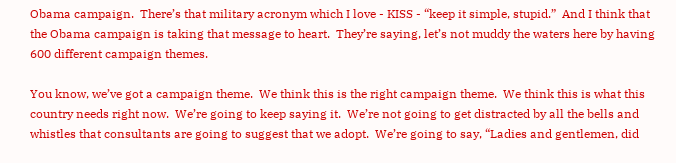Obama campaign.  There’s that military acronym which I love - KISS - “keep it simple, stupid.”  And I think that the Obama campaign is taking that message to heart.  They’re saying, let’s not muddy the waters here by having 600 different campaign themes.

You know, we’ve got a campaign theme.  We think this is the right campaign theme.  We think this is what this country needs right now.  We’re going to keep saying it.  We’re not going to get distracted by all the bells and whistles that consultants are going to suggest that we adopt.  We’re going to say, “Ladies and gentlemen, did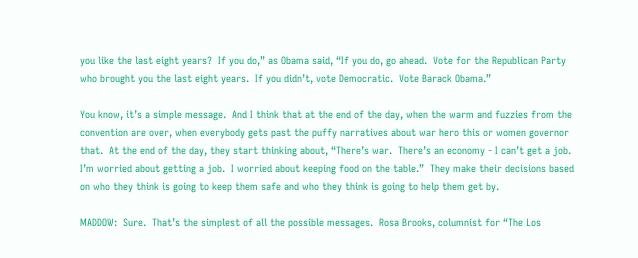you like the last eight years?  If you do,” as Obama said, “If you do, go ahead.  Vote for the Republican Party who brought you the last eight years.  If you didn’t, vote Democratic.  Vote Barack Obama.”

You know, it’s a simple message.  And I think that at the end of the day, when the warm and fuzzies from the convention are over, when everybody gets past the puffy narratives about war hero this or women governor that.  At the end of the day, they start thinking about, “There’s war.  There’s an economy - I can’t get a job.  I’m worried about getting a job.  I worried about keeping food on the table.”  They make their decisions based on who they think is going to keep them safe and who they think is going to help them get by.

MADDOW:  Sure.  That’s the simplest of all the possible messages.  Rosa Brooks, columnist for “The Los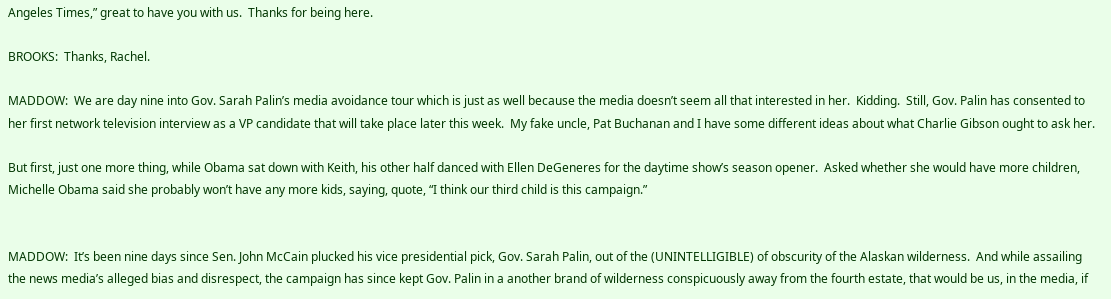Angeles Times,” great to have you with us.  Thanks for being here.

BROOKS:  Thanks, Rachel.

MADDOW:  We are day nine into Gov. Sarah Palin’s media avoidance tour which is just as well because the media doesn’t seem all that interested in her.  Kidding.  Still, Gov. Palin has consented to her first network television interview as a VP candidate that will take place later this week.  My fake uncle, Pat Buchanan and I have some different ideas about what Charlie Gibson ought to ask her.

But first, just one more thing, while Obama sat down with Keith, his other half danced with Ellen DeGeneres for the daytime show’s season opener.  Asked whether she would have more children, Michelle Obama said she probably won’t have any more kids, saying, quote, “I think our third child is this campaign.”


MADDOW:  It’s been nine days since Sen. John McCain plucked his vice presidential pick, Gov. Sarah Palin, out of the (UNINTELLIGIBLE) of obscurity of the Alaskan wilderness.  And while assailing the news media’s alleged bias and disrespect, the campaign has since kept Gov. Palin in a another brand of wilderness conspicuously away from the fourth estate, that would be us, in the media, if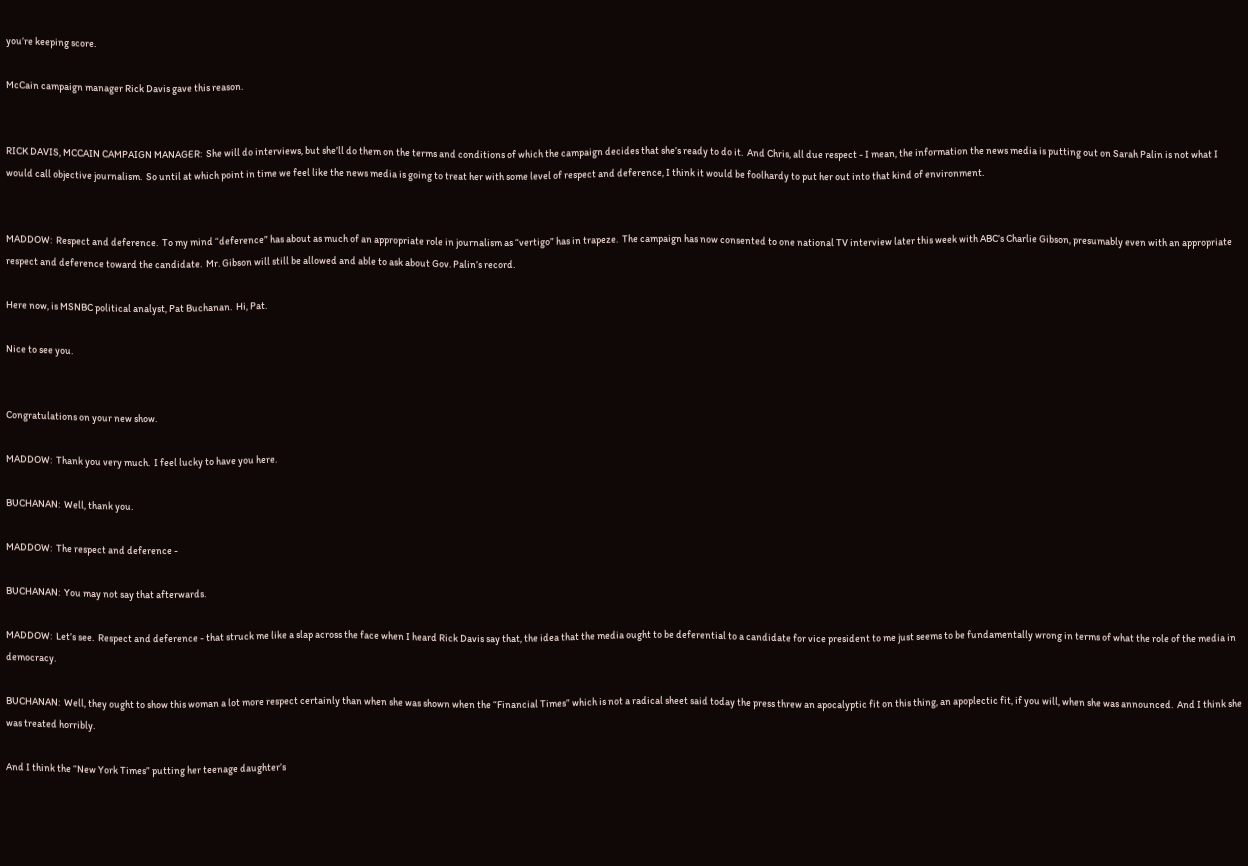you’re keeping score.

McCain campaign manager Rick Davis gave this reason.


RICK DAVIS, MCCAIN CAMPAIGN MANAGER:  She will do interviews, but she’ll do them on the terms and conditions of which the campaign decides that she’s ready to do it.  And Chris, all due respect - I mean, the information the news media is putting out on Sarah Palin is not what I would call objective journalism.  So until at which point in time we feel like the news media is going to treat her with some level of respect and deference, I think it would be foolhardy to put her out into that kind of environment.


MADDOW:  Respect and deference.  To my mind “deference” has about as much of an appropriate role in journalism as “vertigo” has in trapeze.  The campaign has now consented to one national TV interview later this week with ABC’s Charlie Gibson, presumably even with an appropriate respect and deference toward the candidate.  Mr. Gibson will still be allowed and able to ask about Gov. Palin’s record.

Here now, is MSNBC political analyst, Pat Buchanan.  Hi, Pat.

Nice to see you.


Congratulations on your new show.

MADDOW:  Thank you very much.  I feel lucky to have you here.

BUCHANAN:  Well, thank you.

MADDOW:  The respect and deference -

BUCHANAN:  You may not say that afterwards.

MADDOW:  Let’s see.  Respect and deference - that struck me like a slap across the face when I heard Rick Davis say that, the idea that the media ought to be deferential to a candidate for vice president to me just seems to be fundamentally wrong in terms of what the role of the media in democracy.

BUCHANAN:  Well, they ought to show this woman a lot more respect certainly than when she was shown when the “Financial Times” which is not a radical sheet said today the press threw an apocalyptic fit on this thing, an apoplectic fit, if you will, when she was announced.  And I think she was treated horribly.

And I think the “New York Times” putting her teenage daughter’s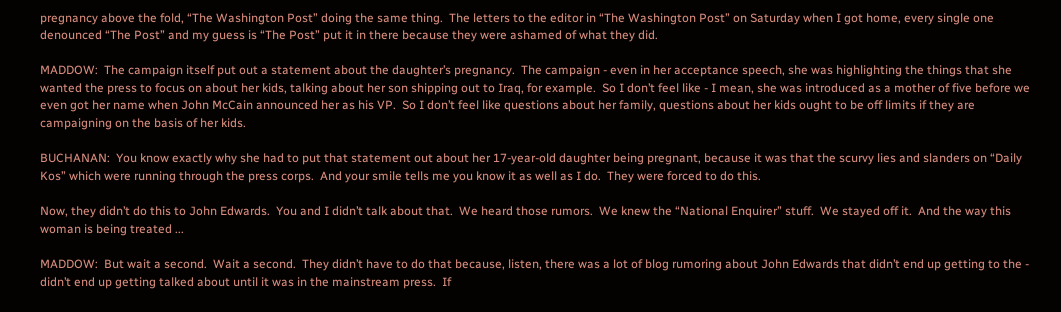pregnancy above the fold, “The Washington Post” doing the same thing.  The letters to the editor in “The Washington Post” on Saturday when I got home, every single one denounced “The Post” and my guess is “The Post” put it in there because they were ashamed of what they did.

MADDOW:  The campaign itself put out a statement about the daughter’s pregnancy.  The campaign - even in her acceptance speech, she was highlighting the things that she wanted the press to focus on about her kids, talking about her son shipping out to Iraq, for example.  So I don’t feel like - I mean, she was introduced as a mother of five before we even got her name when John McCain announced her as his VP.  So I don’t feel like questions about her family, questions about her kids ought to be off limits if they are campaigning on the basis of her kids.

BUCHANAN:  You know exactly why she had to put that statement out about her 17-year-old daughter being pregnant, because it was that the scurvy lies and slanders on “Daily Kos” which were running through the press corps.  And your smile tells me you know it as well as I do.  They were forced to do this.

Now, they didn’t do this to John Edwards.  You and I didn’t talk about that.  We heard those rumors.  We knew the “National Enquirer” stuff.  We stayed off it.  And the way this woman is being treated ...

MADDOW:  But wait a second.  Wait a second.  They didn’t have to do that because, listen, there was a lot of blog rumoring about John Edwards that didn’t end up getting to the - didn’t end up getting talked about until it was in the mainstream press.  If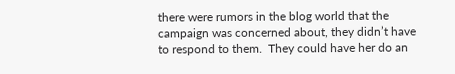there were rumors in the blog world that the campaign was concerned about, they didn’t have to respond to them.  They could have her do an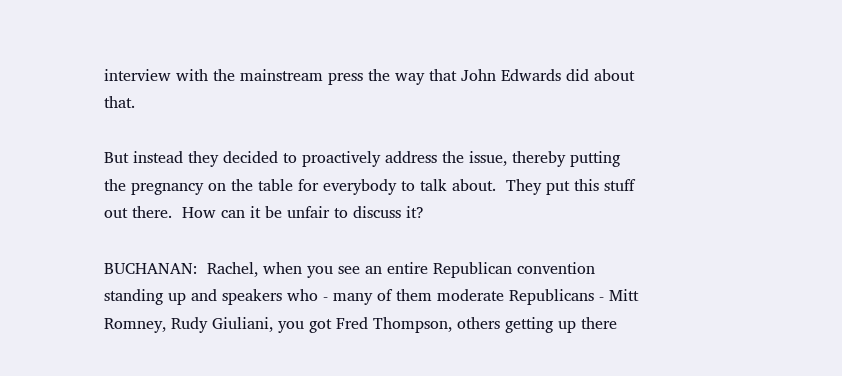interview with the mainstream press the way that John Edwards did about that.

But instead they decided to proactively address the issue, thereby putting the pregnancy on the table for everybody to talk about.  They put this stuff out there.  How can it be unfair to discuss it?

BUCHANAN:  Rachel, when you see an entire Republican convention standing up and speakers who - many of them moderate Republicans - Mitt Romney, Rudy Giuliani, you got Fred Thompson, others getting up there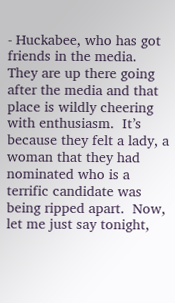- Huckabee, who has got friends in the media.  They are up there going after the media and that place is wildly cheering with enthusiasm.  It’s because they felt a lady, a woman that they had nominated who is a terrific candidate was being ripped apart.  Now, let me just say tonight,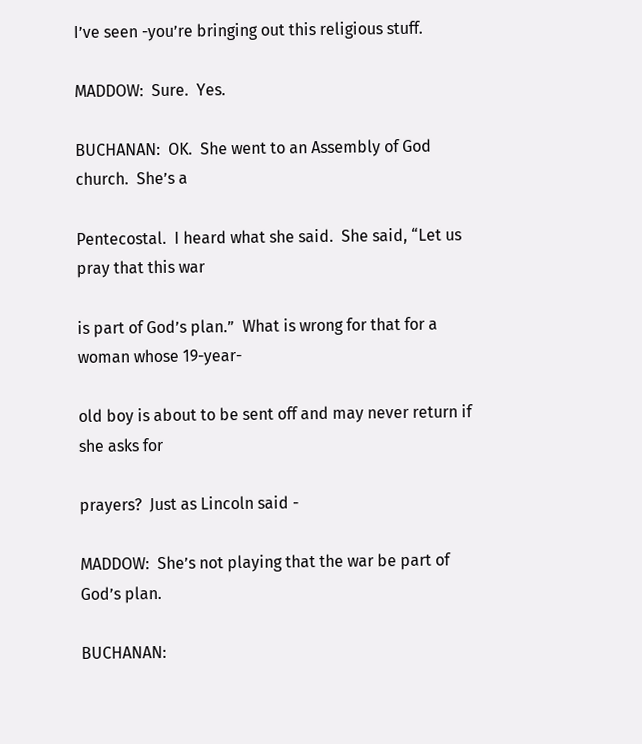I’ve seen -you’re bringing out this religious stuff.

MADDOW:  Sure.  Yes.

BUCHANAN:  OK.  She went to an Assembly of God church.  She’s a

Pentecostal.  I heard what she said.  She said, “Let us pray that this war

is part of God’s plan.”  What is wrong for that for a woman whose 19-year-

old boy is about to be sent off and may never return if she asks for

prayers?  Just as Lincoln said -

MADDOW:  She’s not playing that the war be part of God’s plan.

BUCHANAN: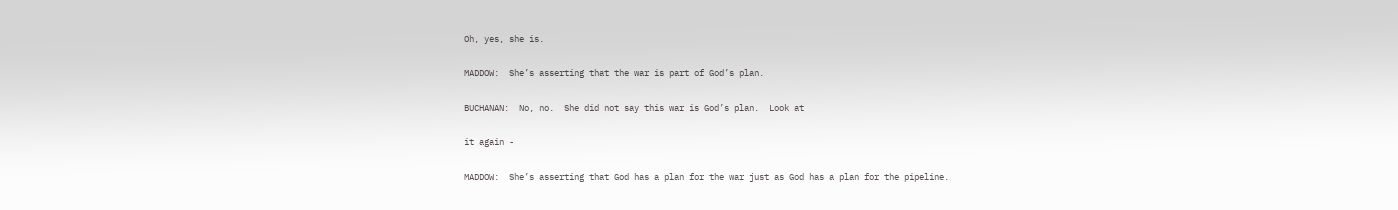Oh, yes, she is.

MADDOW:  She’s asserting that the war is part of God’s plan.

BUCHANAN:  No, no.  She did not say this war is God’s plan.  Look at

it again -

MADDOW:  She’s asserting that God has a plan for the war just as God has a plan for the pipeline.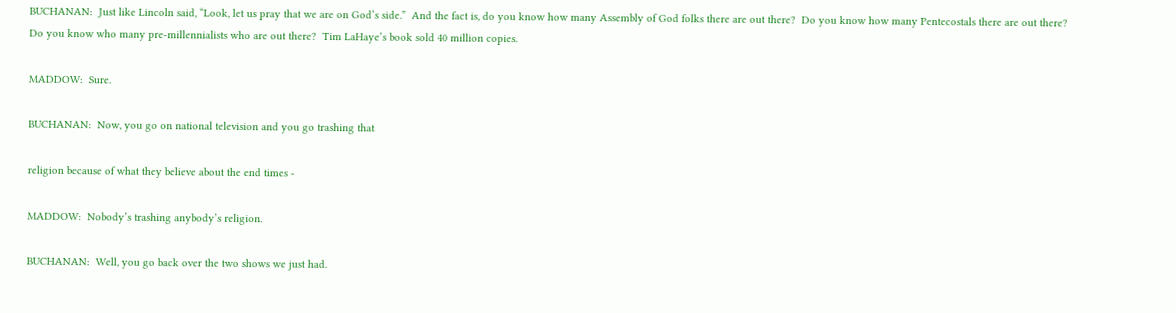BUCHANAN:  Just like Lincoln said, “Look, let us pray that we are on God’s side.”  And the fact is, do you know how many Assembly of God folks there are out there?  Do you know how many Pentecostals there are out there?  Do you know who many pre-millennialists who are out there?  Tim LaHaye’s book sold 40 million copies.

MADDOW:  Sure.

BUCHANAN:  Now, you go on national television and you go trashing that

religion because of what they believe about the end times -

MADDOW:  Nobody’s trashing anybody’s religion.

BUCHANAN:  Well, you go back over the two shows we just had.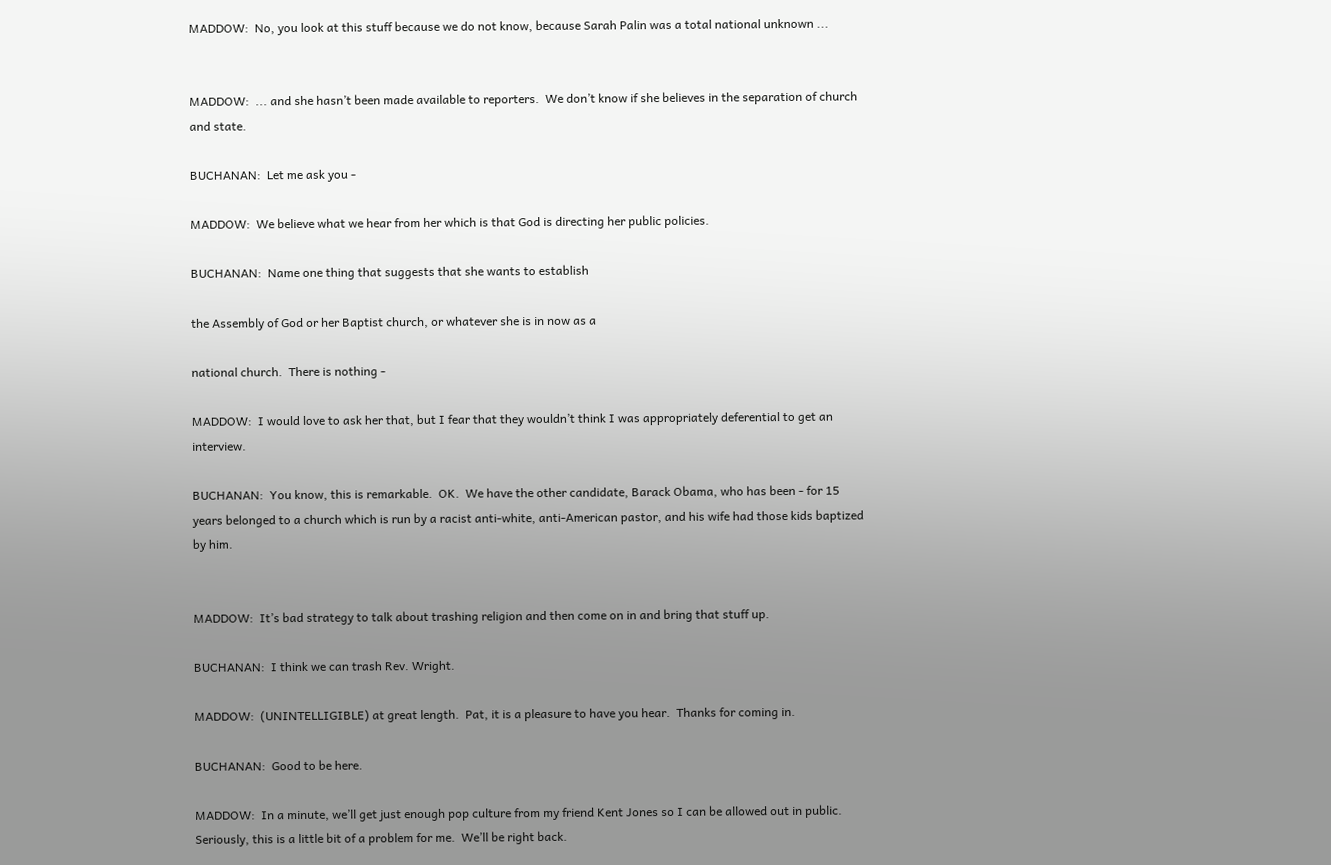MADDOW:  No, you look at this stuff because we do not know, because Sarah Palin was a total national unknown ...


MADDOW:  ... and she hasn’t been made available to reporters.  We don’t know if she believes in the separation of church and state.

BUCHANAN:  Let me ask you -

MADDOW:  We believe what we hear from her which is that God is directing her public policies.

BUCHANAN:  Name one thing that suggests that she wants to establish

the Assembly of God or her Baptist church, or whatever she is in now as a

national church.  There is nothing -

MADDOW:  I would love to ask her that, but I fear that they wouldn’t think I was appropriately deferential to get an interview.

BUCHANAN:  You know, this is remarkable.  OK.  We have the other candidate, Barack Obama, who has been - for 15 years belonged to a church which is run by a racist anti-white, anti-American pastor, and his wife had those kids baptized by him.


MADDOW:  It’s bad strategy to talk about trashing religion and then come on in and bring that stuff up.

BUCHANAN:  I think we can trash Rev. Wright.

MADDOW:  (UNINTELLIGIBLE) at great length.  Pat, it is a pleasure to have you hear.  Thanks for coming in.

BUCHANAN:  Good to be here.

MADDOW:  In a minute, we’ll get just enough pop culture from my friend Kent Jones so I can be allowed out in public.  Seriously, this is a little bit of a problem for me.  We’ll be right back.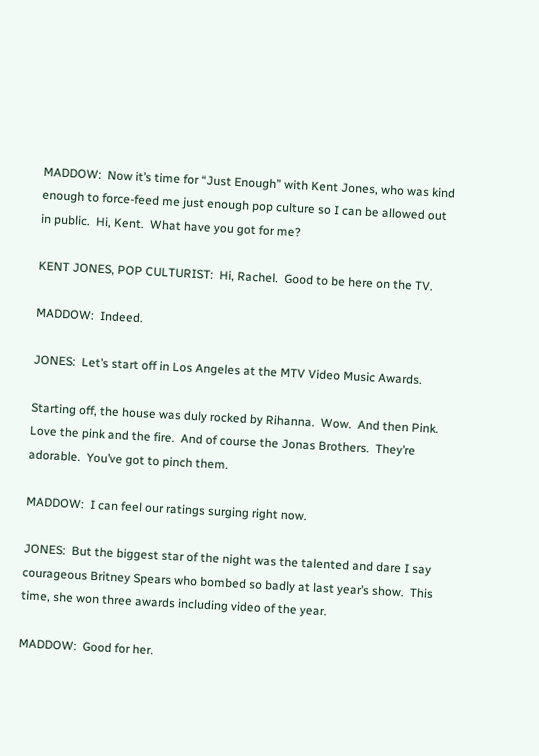MADDOW:  Now it’s time for “Just Enough” with Kent Jones, who was kind enough to force-feed me just enough pop culture so I can be allowed out in public.  Hi, Kent.  What have you got for me?

KENT JONES, POP CULTURIST:  Hi, Rachel.  Good to be here on the TV.

MADDOW:  Indeed.

JONES:  Let’s start off in Los Angeles at the MTV Video Music Awards.

Starting off, the house was duly rocked by Rihanna.  Wow.  And then Pink.  Love the pink and the fire.  And of course the Jonas Brothers.  They’re adorable.  You’ve got to pinch them.

MADDOW:  I can feel our ratings surging right now.

JONES:  But the biggest star of the night was the talented and dare I say courageous Britney Spears who bombed so badly at last year’s show.  This time, she won three awards including video of the year.

MADDOW:  Good for her.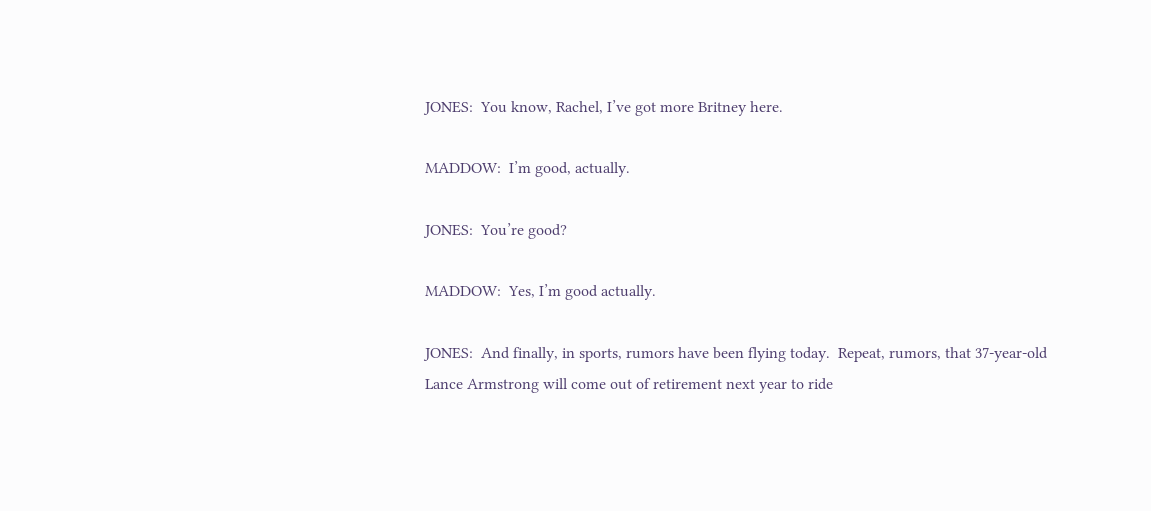JONES:  You know, Rachel, I’ve got more Britney here.

MADDOW:  I’m good, actually.

JONES:  You’re good?

MADDOW:  Yes, I’m good actually.

JONES:  And finally, in sports, rumors have been flying today.  Repeat, rumors, that 37-year-old Lance Armstrong will come out of retirement next year to ride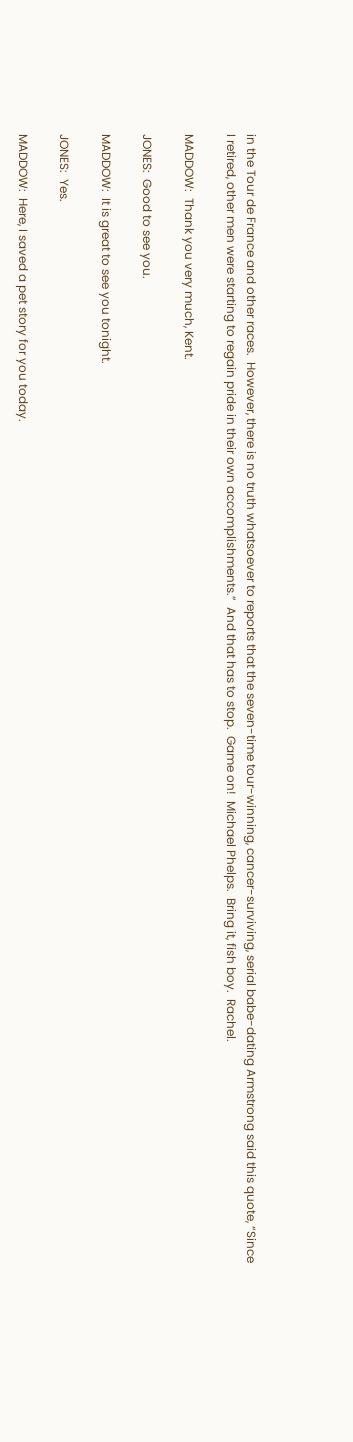in the Tour de France and other races.  However, there is no truth whatsoever to reports that the seven-time tour-winning, cancer-surviving, serial babe-dating Armstrong said this quote, “Since I retired, other men were starting to regain pride in their own accomplishments.”  And that has to stop.  Game on!  Michael Phelps.  Bring it, fish boy.  Rachel.

MADDOW:  Thank you very much, Kent.

JONES:  Good to see you.

MADDOW:  It is great to see you tonight.

JONES:  Yes.

MADDOW:  Here, I saved a pet story for you today.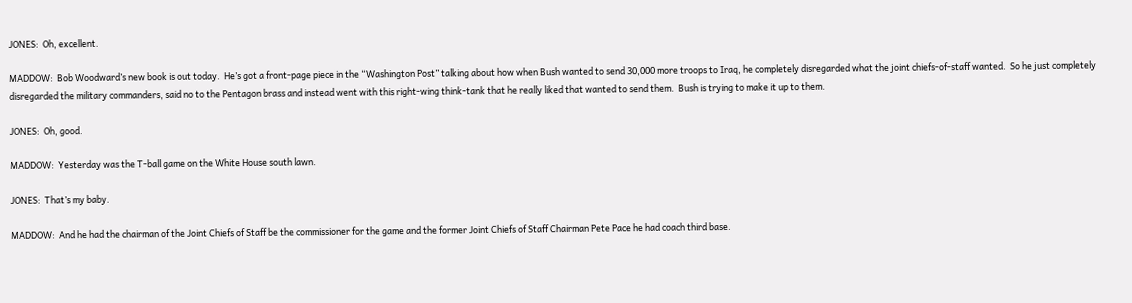JONES:  Oh, excellent.

MADDOW:  Bob Woodward’s new book is out today.  He’s got a front-page piece in the “Washington Post” talking about how when Bush wanted to send 30,000 more troops to Iraq, he completely disregarded what the joint chiefs-of-staff wanted.  So he just completely disregarded the military commanders, said no to the Pentagon brass and instead went with this right-wing think-tank that he really liked that wanted to send them.  Bush is trying to make it up to them.

JONES:  Oh, good.

MADDOW:  Yesterday was the T-ball game on the White House south lawn.

JONES:  That’s my baby.

MADDOW:  And he had the chairman of the Joint Chiefs of Staff be the commissioner for the game and the former Joint Chiefs of Staff Chairman Pete Pace he had coach third base.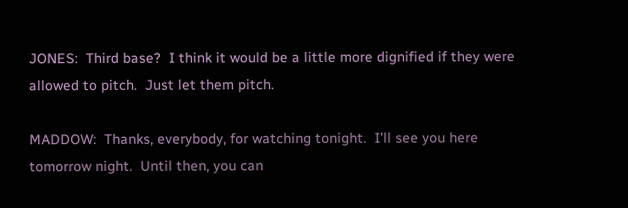JONES:  Third base?  I think it would be a little more dignified if they were allowed to pitch.  Just let them pitch.

MADDOW:  Thanks, everybody, for watching tonight.  I’ll see you here tomorrow night.  Until then, you can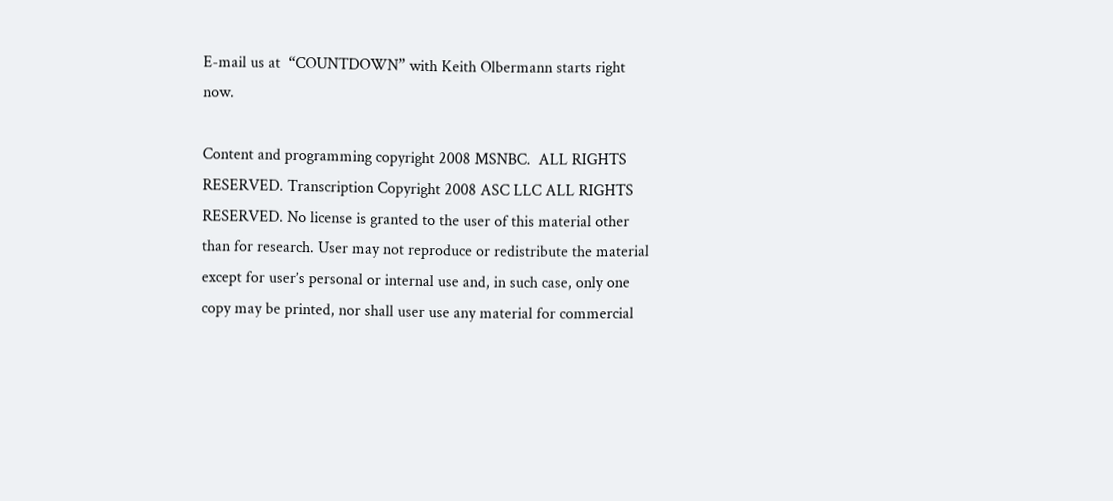E-mail us at  “COUNTDOWN” with Keith Olbermann starts right now.

Content and programming copyright 2008 MSNBC.  ALL RIGHTS RESERVED. Transcription Copyright 2008 ASC LLC ALL RIGHTS  RESERVED. No license is granted to the user of this material other than for research. User may not reproduce or redistribute the material except for user’s personal or internal use and, in such case, only one copy may be printed, nor shall user use any material for commercial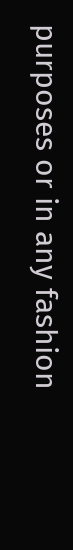purposes or in any fashion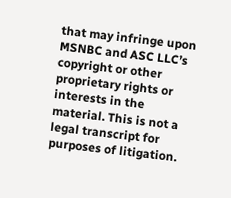that may infringe upon MSNBC and ASC LLC’s copyright or other proprietary rights or interests in the material. This is not a legal transcript for purposes of litigation.